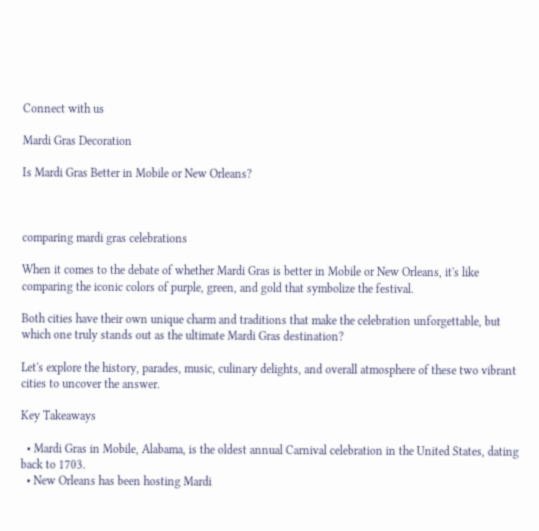Connect with us

Mardi Gras Decoration

Is Mardi Gras Better in Mobile or New Orleans?



comparing mardi gras celebrations

When it comes to the debate of whether Mardi Gras is better in Mobile or New Orleans, it's like comparing the iconic colors of purple, green, and gold that symbolize the festival.

Both cities have their own unique charm and traditions that make the celebration unforgettable, but which one truly stands out as the ultimate Mardi Gras destination?

Let's explore the history, parades, music, culinary delights, and overall atmosphere of these two vibrant cities to uncover the answer.

Key Takeaways

  • Mardi Gras in Mobile, Alabama, is the oldest annual Carnival celebration in the United States, dating back to 1703.
  • New Orleans has been hosting Mardi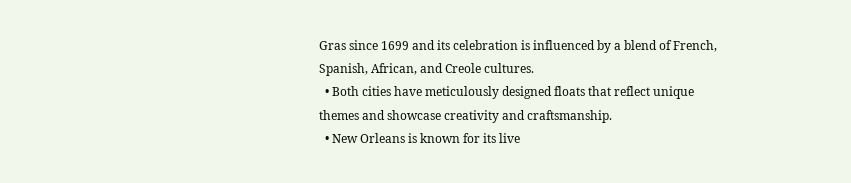Gras since 1699 and its celebration is influenced by a blend of French, Spanish, African, and Creole cultures.
  • Both cities have meticulously designed floats that reflect unique themes and showcase creativity and craftsmanship.
  • New Orleans is known for its live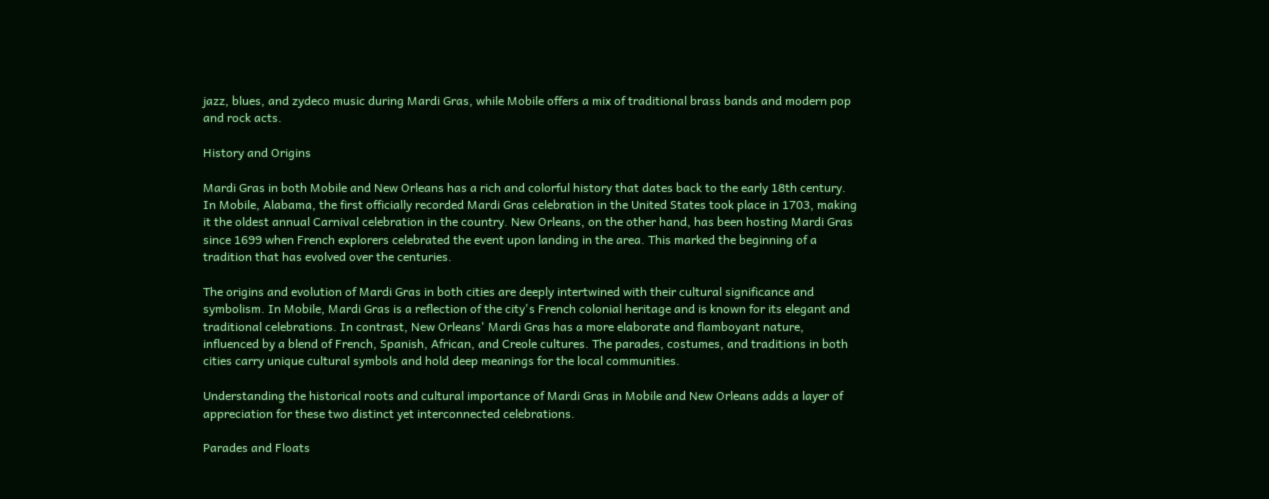jazz, blues, and zydeco music during Mardi Gras, while Mobile offers a mix of traditional brass bands and modern pop and rock acts.

History and Origins

Mardi Gras in both Mobile and New Orleans has a rich and colorful history that dates back to the early 18th century. In Mobile, Alabama, the first officially recorded Mardi Gras celebration in the United States took place in 1703, making it the oldest annual Carnival celebration in the country. New Orleans, on the other hand, has been hosting Mardi Gras since 1699 when French explorers celebrated the event upon landing in the area. This marked the beginning of a tradition that has evolved over the centuries.

The origins and evolution of Mardi Gras in both cities are deeply intertwined with their cultural significance and symbolism. In Mobile, Mardi Gras is a reflection of the city's French colonial heritage and is known for its elegant and traditional celebrations. In contrast, New Orleans' Mardi Gras has a more elaborate and flamboyant nature, influenced by a blend of French, Spanish, African, and Creole cultures. The parades, costumes, and traditions in both cities carry unique cultural symbols and hold deep meanings for the local communities.

Understanding the historical roots and cultural importance of Mardi Gras in Mobile and New Orleans adds a layer of appreciation for these two distinct yet interconnected celebrations.

Parades and Floats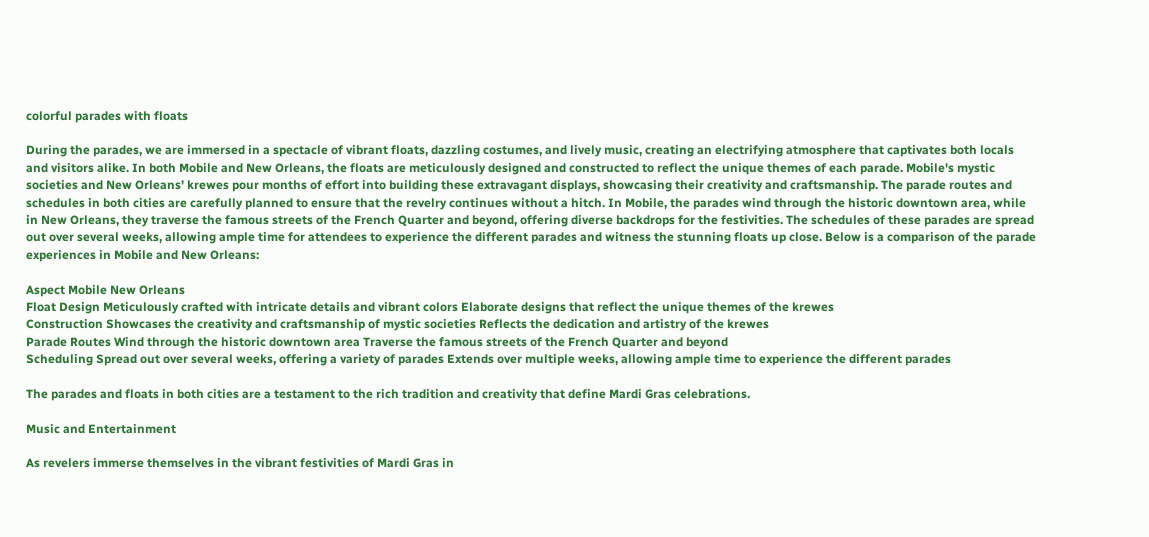colorful parades with floats

During the parades, we are immersed in a spectacle of vibrant floats, dazzling costumes, and lively music, creating an electrifying atmosphere that captivates both locals and visitors alike. In both Mobile and New Orleans, the floats are meticulously designed and constructed to reflect the unique themes of each parade. Mobile's mystic societies and New Orleans' krewes pour months of effort into building these extravagant displays, showcasing their creativity and craftsmanship. The parade routes and schedules in both cities are carefully planned to ensure that the revelry continues without a hitch. In Mobile, the parades wind through the historic downtown area, while in New Orleans, they traverse the famous streets of the French Quarter and beyond, offering diverse backdrops for the festivities. The schedules of these parades are spread out over several weeks, allowing ample time for attendees to experience the different parades and witness the stunning floats up close. Below is a comparison of the parade experiences in Mobile and New Orleans:

Aspect Mobile New Orleans
Float Design Meticulously crafted with intricate details and vibrant colors Elaborate designs that reflect the unique themes of the krewes
Construction Showcases the creativity and craftsmanship of mystic societies Reflects the dedication and artistry of the krewes
Parade Routes Wind through the historic downtown area Traverse the famous streets of the French Quarter and beyond
Scheduling Spread out over several weeks, offering a variety of parades Extends over multiple weeks, allowing ample time to experience the different parades

The parades and floats in both cities are a testament to the rich tradition and creativity that define Mardi Gras celebrations.

Music and Entertainment

As revelers immerse themselves in the vibrant festivities of Mardi Gras in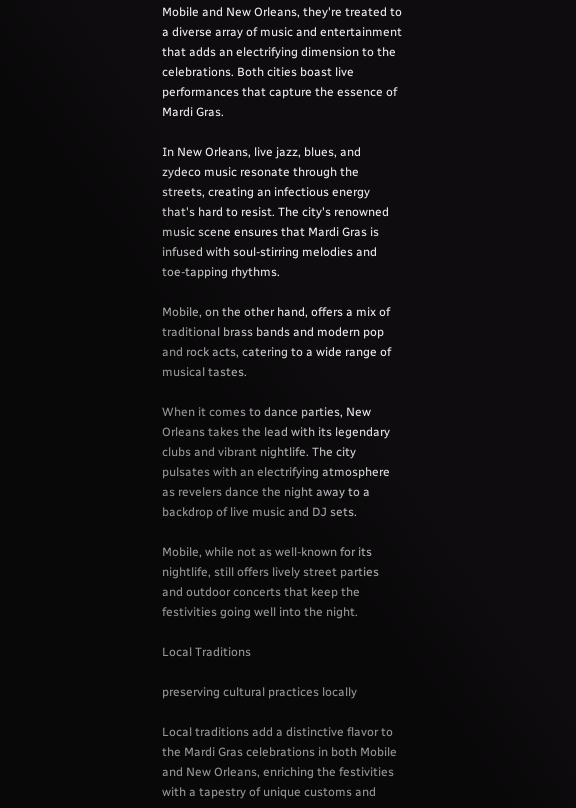Mobile and New Orleans, they're treated to a diverse array of music and entertainment that adds an electrifying dimension to the celebrations. Both cities boast live performances that capture the essence of Mardi Gras.

In New Orleans, live jazz, blues, and zydeco music resonate through the streets, creating an infectious energy that's hard to resist. The city's renowned music scene ensures that Mardi Gras is infused with soul-stirring melodies and toe-tapping rhythms.

Mobile, on the other hand, offers a mix of traditional brass bands and modern pop and rock acts, catering to a wide range of musical tastes.

When it comes to dance parties, New Orleans takes the lead with its legendary clubs and vibrant nightlife. The city pulsates with an electrifying atmosphere as revelers dance the night away to a backdrop of live music and DJ sets.

Mobile, while not as well-known for its nightlife, still offers lively street parties and outdoor concerts that keep the festivities going well into the night.

Local Traditions

preserving cultural practices locally

Local traditions add a distinctive flavor to the Mardi Gras celebrations in both Mobile and New Orleans, enriching the festivities with a tapestry of unique customs and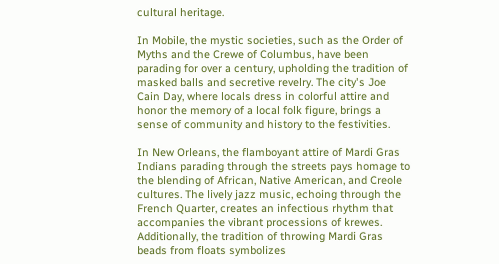cultural heritage.

In Mobile, the mystic societies, such as the Order of Myths and the Crewe of Columbus, have been parading for over a century, upholding the tradition of masked balls and secretive revelry. The city's Joe Cain Day, where locals dress in colorful attire and honor the memory of a local folk figure, brings a sense of community and history to the festivities.

In New Orleans, the flamboyant attire of Mardi Gras Indians parading through the streets pays homage to the blending of African, Native American, and Creole cultures. The lively jazz music, echoing through the French Quarter, creates an infectious rhythm that accompanies the vibrant processions of krewes. Additionally, the tradition of throwing Mardi Gras beads from floats symbolizes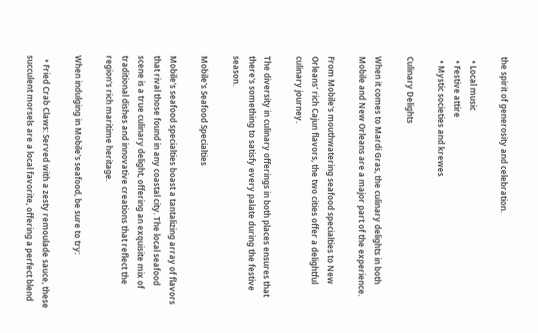the spirit of generosity and celebration.

  • Local music
  • Festive attire
  • Mystic societies and krewes

Culinary Delights

When it comes to Mardi Gras, the culinary delights in both Mobile and New Orleans are a major part of the experience.

From Mobile's mouthwatering seafood specialties to New Orleans' rich Cajun flavors, the two cities offer a delightful culinary journey.

The diversity in culinary offerings in both places ensures that there's something to satisfy every palate during the festive season.

Mobile's Seafood Specialties

Mobile's seafood specialties boast a tantalizing array of flavors that rival those found in any coastal city. The local seafood scene is a true culinary delight, offering an exquisite mix of traditional dishes and innovative creations that reflect the region's rich maritime heritage.

When indulging in Mobile's seafood, be sure to try:

  • Fried Crab Claws: Served with a zesty remoulade sauce, these succulent morsels are a local favorite, offering a perfect blend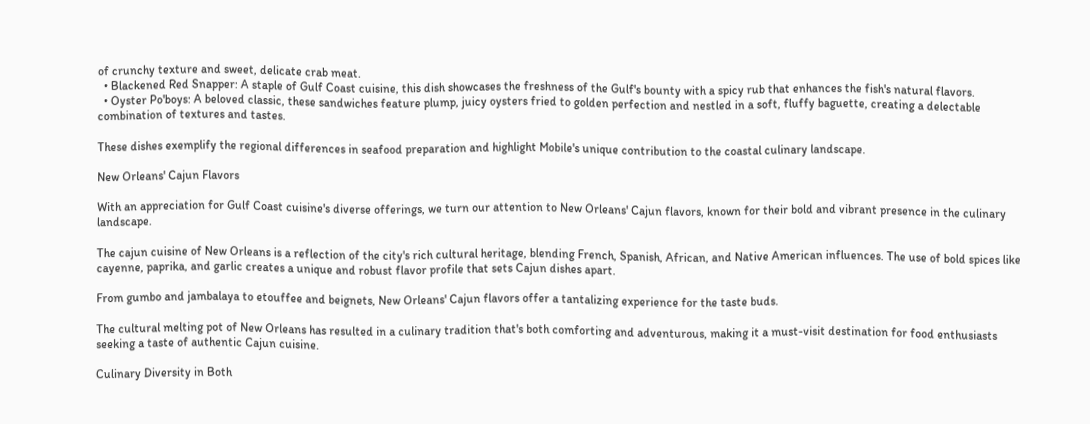of crunchy texture and sweet, delicate crab meat.
  • Blackened Red Snapper: A staple of Gulf Coast cuisine, this dish showcases the freshness of the Gulf's bounty with a spicy rub that enhances the fish's natural flavors.
  • Oyster Po'boys: A beloved classic, these sandwiches feature plump, juicy oysters fried to golden perfection and nestled in a soft, fluffy baguette, creating a delectable combination of textures and tastes.

These dishes exemplify the regional differences in seafood preparation and highlight Mobile's unique contribution to the coastal culinary landscape.

New Orleans' Cajun Flavors

With an appreciation for Gulf Coast cuisine's diverse offerings, we turn our attention to New Orleans' Cajun flavors, known for their bold and vibrant presence in the culinary landscape.

The cajun cuisine of New Orleans is a reflection of the city's rich cultural heritage, blending French, Spanish, African, and Native American influences. The use of bold spices like cayenne, paprika, and garlic creates a unique and robust flavor profile that sets Cajun dishes apart.

From gumbo and jambalaya to etouffee and beignets, New Orleans' Cajun flavors offer a tantalizing experience for the taste buds.

The cultural melting pot of New Orleans has resulted in a culinary tradition that's both comforting and adventurous, making it a must-visit destination for food enthusiasts seeking a taste of authentic Cajun cuisine.

Culinary Diversity in Both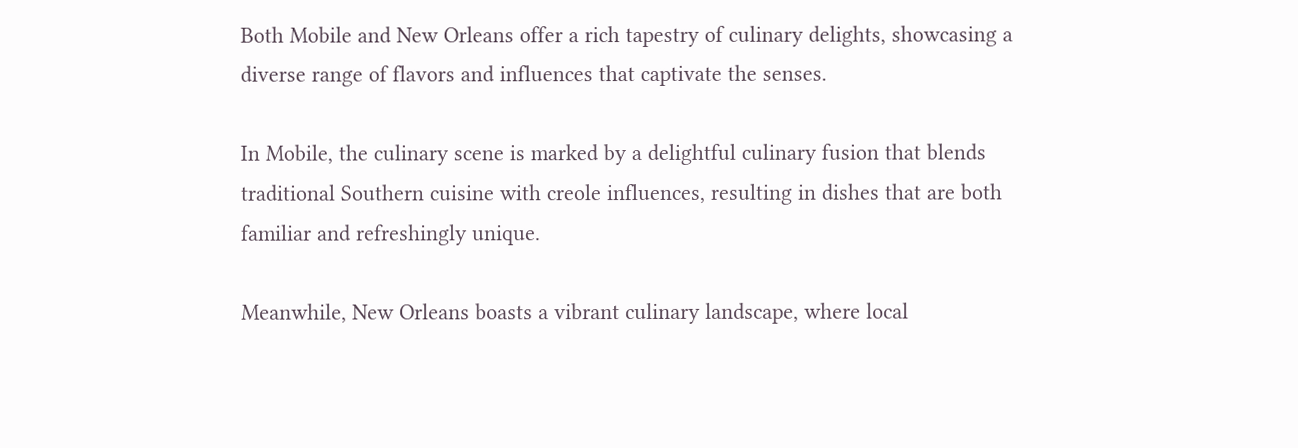Both Mobile and New Orleans offer a rich tapestry of culinary delights, showcasing a diverse range of flavors and influences that captivate the senses.

In Mobile, the culinary scene is marked by a delightful culinary fusion that blends traditional Southern cuisine with creole influences, resulting in dishes that are both familiar and refreshingly unique.

Meanwhile, New Orleans boasts a vibrant culinary landscape, where local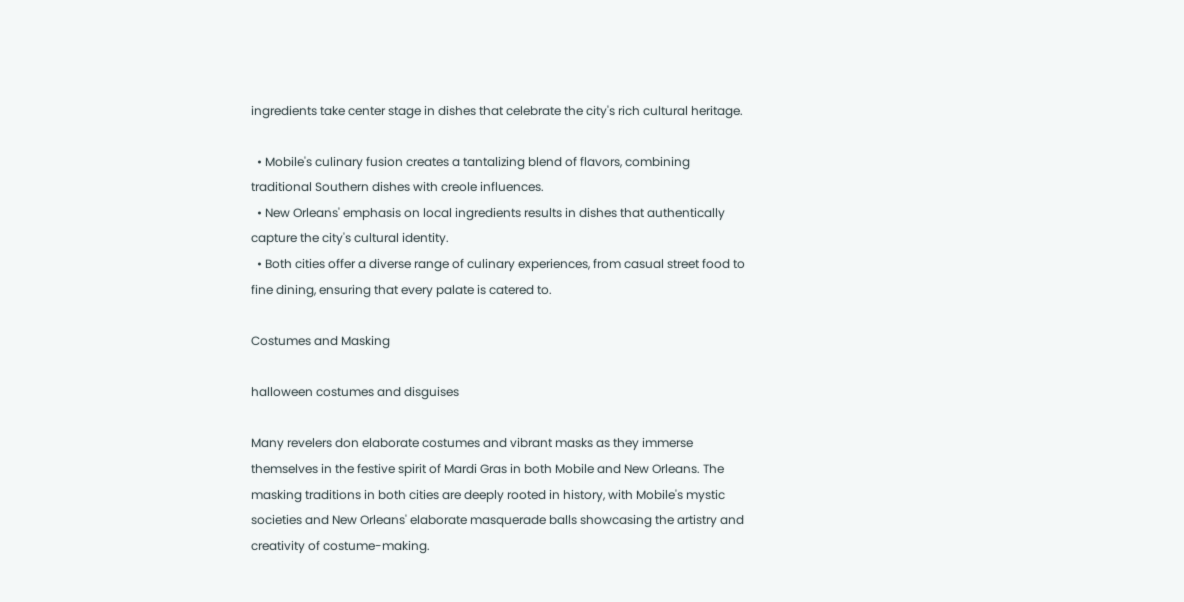ingredients take center stage in dishes that celebrate the city's rich cultural heritage.

  • Mobile's culinary fusion creates a tantalizing blend of flavors, combining traditional Southern dishes with creole influences.
  • New Orleans' emphasis on local ingredients results in dishes that authentically capture the city's cultural identity.
  • Both cities offer a diverse range of culinary experiences, from casual street food to fine dining, ensuring that every palate is catered to.

Costumes and Masking

halloween costumes and disguises

Many revelers don elaborate costumes and vibrant masks as they immerse themselves in the festive spirit of Mardi Gras in both Mobile and New Orleans. The masking traditions in both cities are deeply rooted in history, with Mobile's mystic societies and New Orleans' elaborate masquerade balls showcasing the artistry and creativity of costume-making.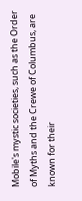Mobile's mystic societies, such as the Order of Myths and the Crewe of Columbus, are known for their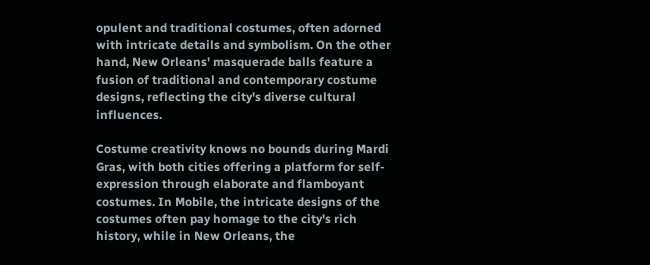opulent and traditional costumes, often adorned with intricate details and symbolism. On the other hand, New Orleans' masquerade balls feature a fusion of traditional and contemporary costume designs, reflecting the city's diverse cultural influences.

Costume creativity knows no bounds during Mardi Gras, with both cities offering a platform for self-expression through elaborate and flamboyant costumes. In Mobile, the intricate designs of the costumes often pay homage to the city's rich history, while in New Orleans, the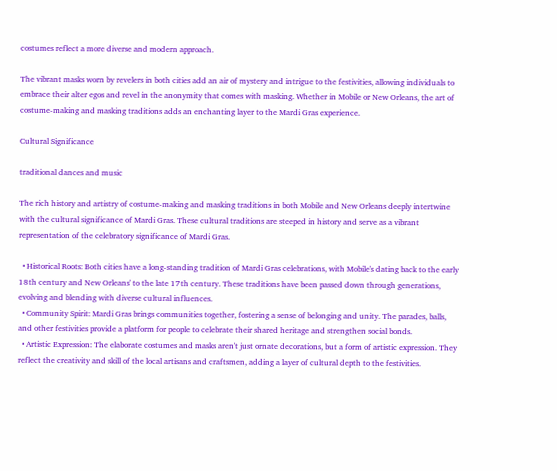costumes reflect a more diverse and modern approach.

The vibrant masks worn by revelers in both cities add an air of mystery and intrigue to the festivities, allowing individuals to embrace their alter egos and revel in the anonymity that comes with masking. Whether in Mobile or New Orleans, the art of costume-making and masking traditions adds an enchanting layer to the Mardi Gras experience.

Cultural Significance

traditional dances and music

The rich history and artistry of costume-making and masking traditions in both Mobile and New Orleans deeply intertwine with the cultural significance of Mardi Gras. These cultural traditions are steeped in history and serve as a vibrant representation of the celebratory significance of Mardi Gras.

  • Historical Roots: Both cities have a long-standing tradition of Mardi Gras celebrations, with Mobile's dating back to the early 18th century and New Orleans' to the late 17th century. These traditions have been passed down through generations, evolving and blending with diverse cultural influences.
  • Community Spirit: Mardi Gras brings communities together, fostering a sense of belonging and unity. The parades, balls, and other festivities provide a platform for people to celebrate their shared heritage and strengthen social bonds.
  • Artistic Expression: The elaborate costumes and masks aren't just ornate decorations, but a form of artistic expression. They reflect the creativity and skill of the local artisans and craftsmen, adding a layer of cultural depth to the festivities.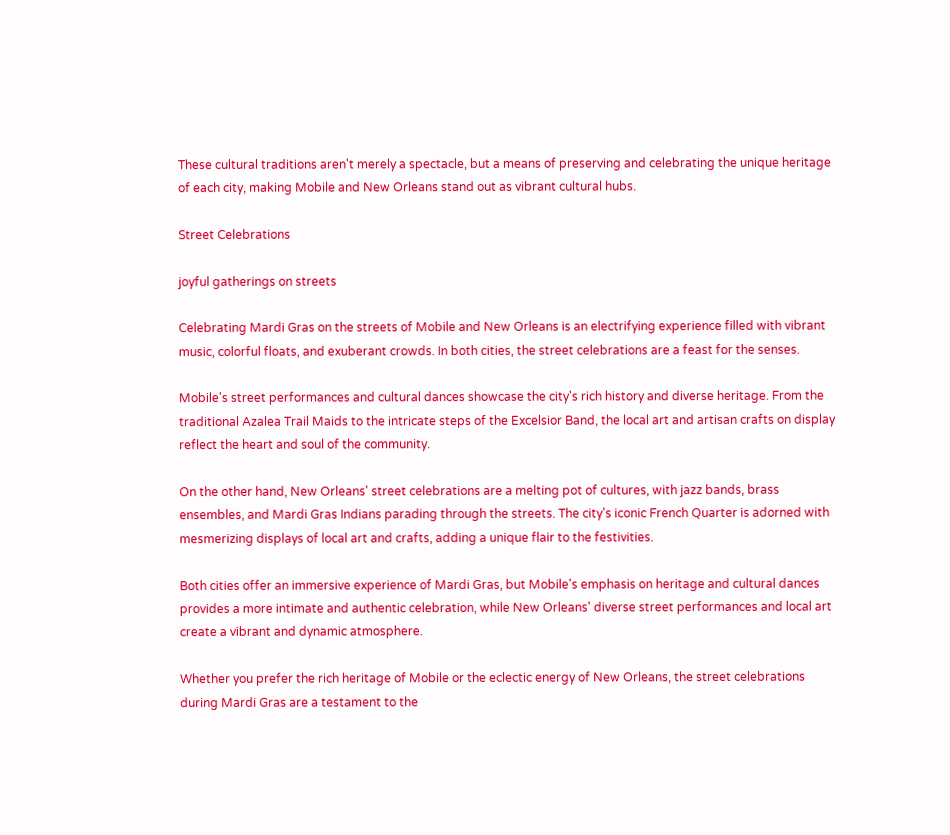These cultural traditions aren't merely a spectacle, but a means of preserving and celebrating the unique heritage of each city, making Mobile and New Orleans stand out as vibrant cultural hubs.

Street Celebrations

joyful gatherings on streets

Celebrating Mardi Gras on the streets of Mobile and New Orleans is an electrifying experience filled with vibrant music, colorful floats, and exuberant crowds. In both cities, the street celebrations are a feast for the senses.

Mobile's street performances and cultural dances showcase the city's rich history and diverse heritage. From the traditional Azalea Trail Maids to the intricate steps of the Excelsior Band, the local art and artisan crafts on display reflect the heart and soul of the community.

On the other hand, New Orleans' street celebrations are a melting pot of cultures, with jazz bands, brass ensembles, and Mardi Gras Indians parading through the streets. The city's iconic French Quarter is adorned with mesmerizing displays of local art and crafts, adding a unique flair to the festivities.

Both cities offer an immersive experience of Mardi Gras, but Mobile's emphasis on heritage and cultural dances provides a more intimate and authentic celebration, while New Orleans' diverse street performances and local art create a vibrant and dynamic atmosphere.

Whether you prefer the rich heritage of Mobile or the eclectic energy of New Orleans, the street celebrations during Mardi Gras are a testament to the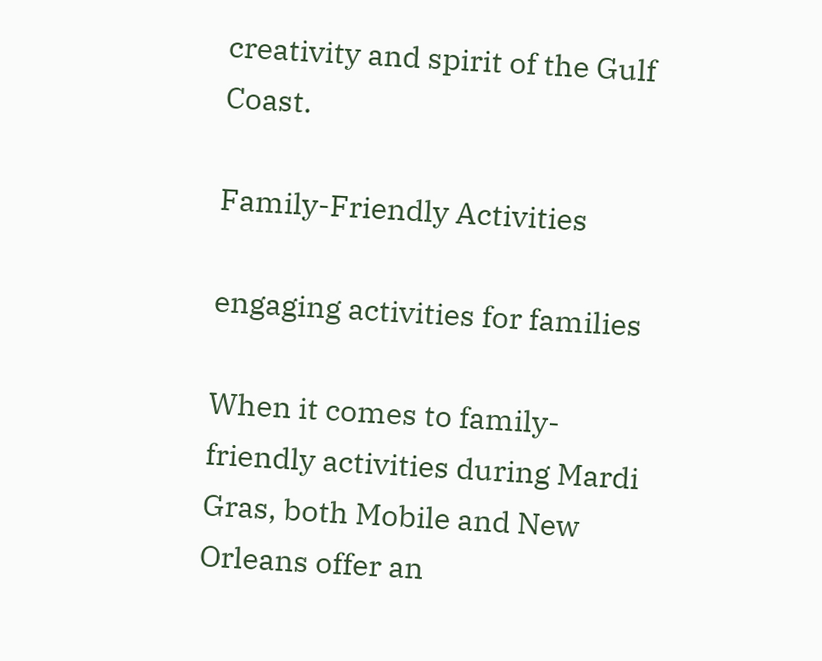creativity and spirit of the Gulf Coast.

Family-Friendly Activities

engaging activities for families

When it comes to family-friendly activities during Mardi Gras, both Mobile and New Orleans offer an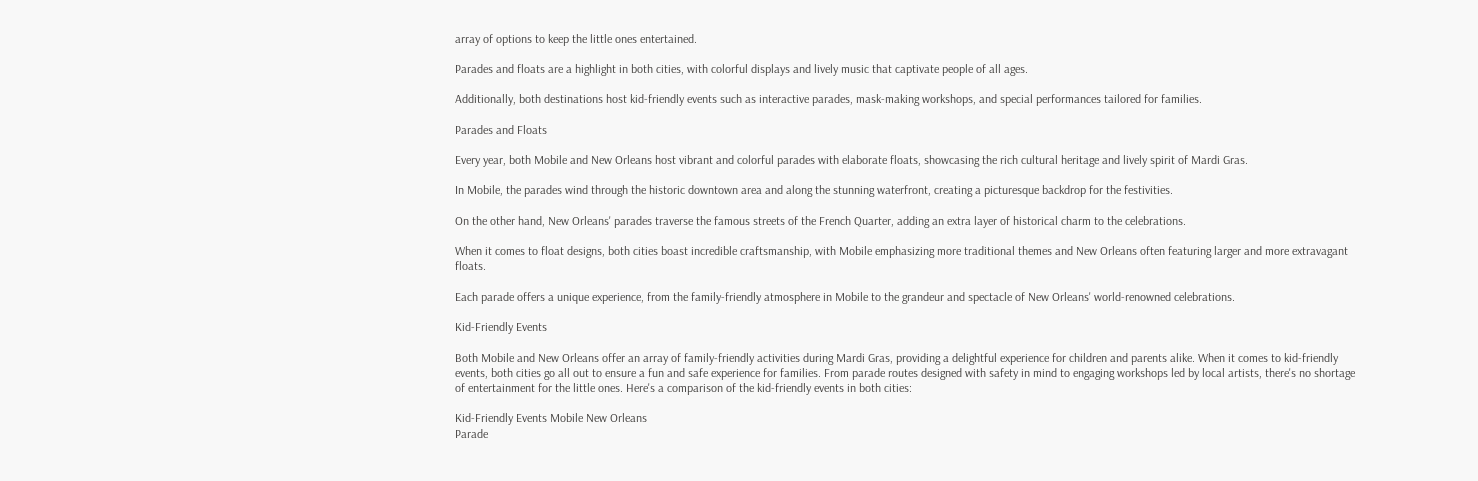array of options to keep the little ones entertained.

Parades and floats are a highlight in both cities, with colorful displays and lively music that captivate people of all ages.

Additionally, both destinations host kid-friendly events such as interactive parades, mask-making workshops, and special performances tailored for families.

Parades and Floats

Every year, both Mobile and New Orleans host vibrant and colorful parades with elaborate floats, showcasing the rich cultural heritage and lively spirit of Mardi Gras.

In Mobile, the parades wind through the historic downtown area and along the stunning waterfront, creating a picturesque backdrop for the festivities.

On the other hand, New Orleans' parades traverse the famous streets of the French Quarter, adding an extra layer of historical charm to the celebrations.

When it comes to float designs, both cities boast incredible craftsmanship, with Mobile emphasizing more traditional themes and New Orleans often featuring larger and more extravagant floats.

Each parade offers a unique experience, from the family-friendly atmosphere in Mobile to the grandeur and spectacle of New Orleans' world-renowned celebrations.

Kid-Friendly Events

Both Mobile and New Orleans offer an array of family-friendly activities during Mardi Gras, providing a delightful experience for children and parents alike. When it comes to kid-friendly events, both cities go all out to ensure a fun and safe experience for families. From parade routes designed with safety in mind to engaging workshops led by local artists, there's no shortage of entertainment for the little ones. Here's a comparison of the kid-friendly events in both cities:

Kid-Friendly Events Mobile New Orleans
Parade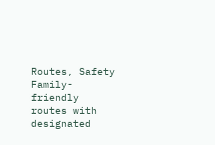Routes, Safety Family-friendly routes with designated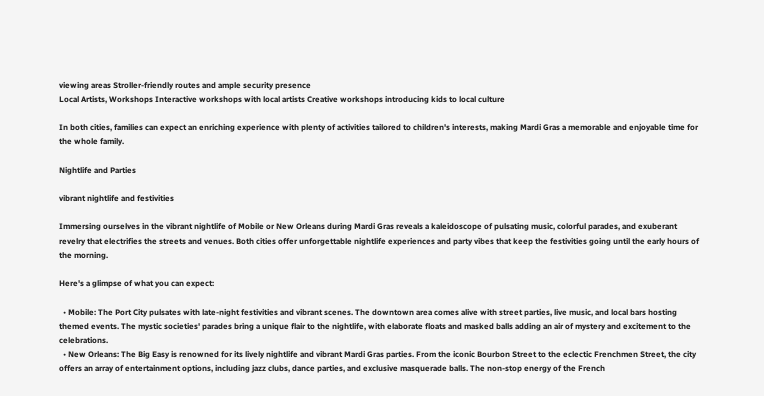viewing areas Stroller-friendly routes and ample security presence
Local Artists, Workshops Interactive workshops with local artists Creative workshops introducing kids to local culture

In both cities, families can expect an enriching experience with plenty of activities tailored to children's interests, making Mardi Gras a memorable and enjoyable time for the whole family.

Nightlife and Parties

vibrant nightlife and festivities

Immersing ourselves in the vibrant nightlife of Mobile or New Orleans during Mardi Gras reveals a kaleidoscope of pulsating music, colorful parades, and exuberant revelry that electrifies the streets and venues. Both cities offer unforgettable nightlife experiences and party vibes that keep the festivities going until the early hours of the morning.

Here's a glimpse of what you can expect:

  • Mobile: The Port City pulsates with late-night festivities and vibrant scenes. The downtown area comes alive with street parties, live music, and local bars hosting themed events. The mystic societies' parades bring a unique flair to the nightlife, with elaborate floats and masked balls adding an air of mystery and excitement to the celebrations.
  • New Orleans: The Big Easy is renowned for its lively nightlife and vibrant Mardi Gras parties. From the iconic Bourbon Street to the eclectic Frenchmen Street, the city offers an array of entertainment options, including jazz clubs, dance parties, and exclusive masquerade balls. The non-stop energy of the French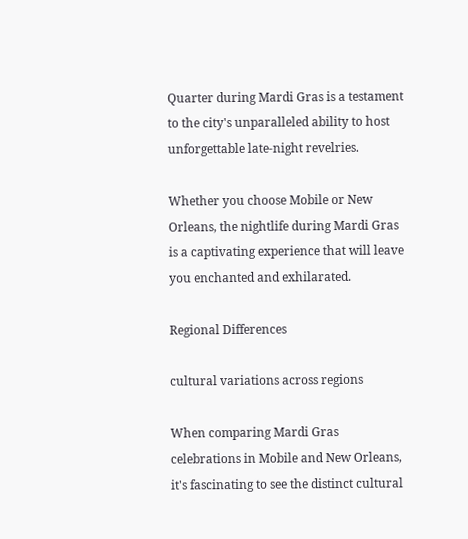Quarter during Mardi Gras is a testament to the city's unparalleled ability to host unforgettable late-night revelries.

Whether you choose Mobile or New Orleans, the nightlife during Mardi Gras is a captivating experience that will leave you enchanted and exhilarated.

Regional Differences

cultural variations across regions

When comparing Mardi Gras celebrations in Mobile and New Orleans, it's fascinating to see the distinct cultural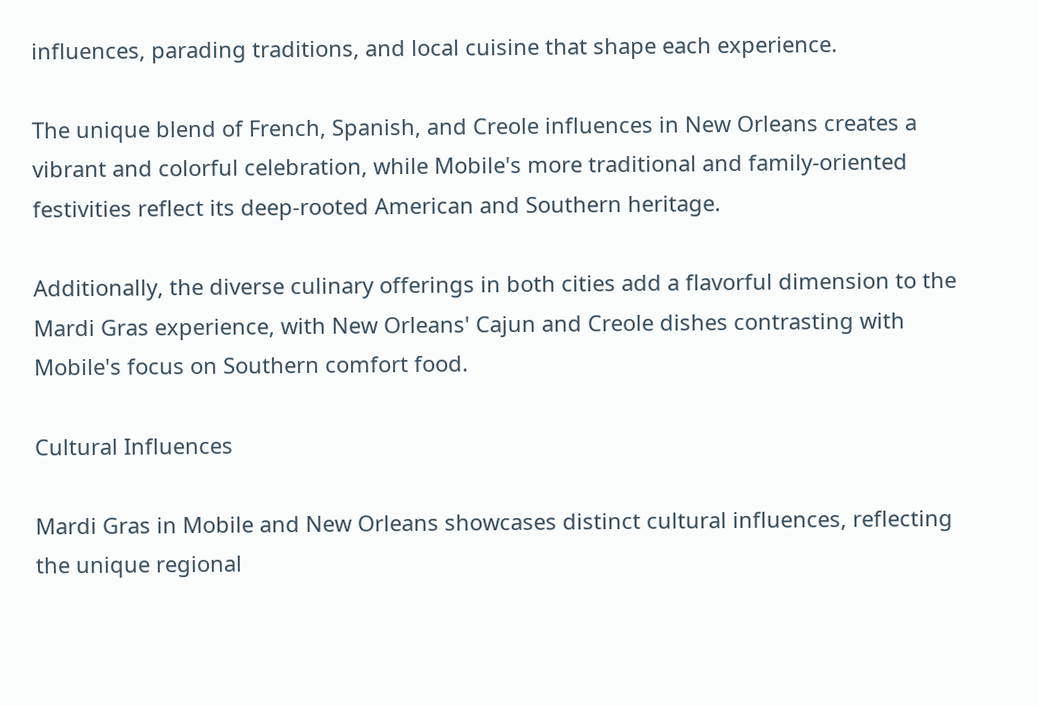influences, parading traditions, and local cuisine that shape each experience.

The unique blend of French, Spanish, and Creole influences in New Orleans creates a vibrant and colorful celebration, while Mobile's more traditional and family-oriented festivities reflect its deep-rooted American and Southern heritage.

Additionally, the diverse culinary offerings in both cities add a flavorful dimension to the Mardi Gras experience, with New Orleans' Cajun and Creole dishes contrasting with Mobile's focus on Southern comfort food.

Cultural Influences

Mardi Gras in Mobile and New Orleans showcases distinct cultural influences, reflecting the unique regional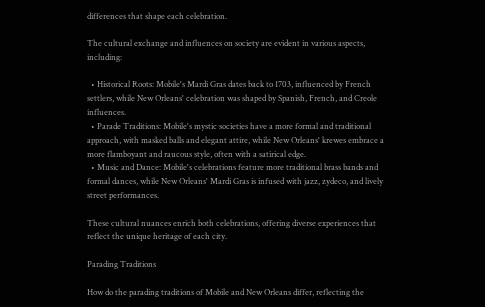differences that shape each celebration.

The cultural exchange and influences on society are evident in various aspects, including:

  • Historical Roots: Mobile's Mardi Gras dates back to 1703, influenced by French settlers, while New Orleans' celebration was shaped by Spanish, French, and Creole influences.
  • Parade Traditions: Mobile's mystic societies have a more formal and traditional approach, with masked balls and elegant attire, while New Orleans' krewes embrace a more flamboyant and raucous style, often with a satirical edge.
  • Music and Dance: Mobile's celebrations feature more traditional brass bands and formal dances, while New Orleans' Mardi Gras is infused with jazz, zydeco, and lively street performances.

These cultural nuances enrich both celebrations, offering diverse experiences that reflect the unique heritage of each city.

Parading Traditions

How do the parading traditions of Mobile and New Orleans differ, reflecting the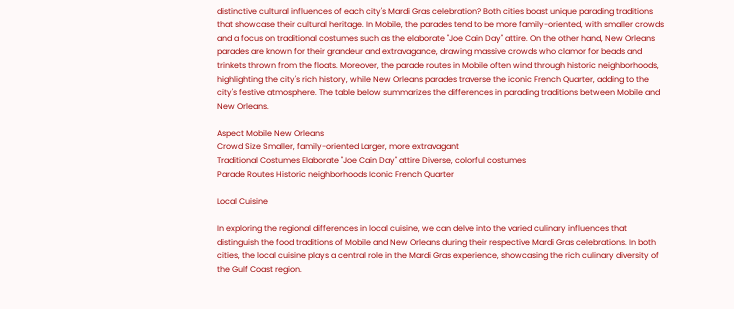distinctive cultural influences of each city's Mardi Gras celebration? Both cities boast unique parading traditions that showcase their cultural heritage. In Mobile, the parades tend to be more family-oriented, with smaller crowds and a focus on traditional costumes such as the elaborate "Joe Cain Day" attire. On the other hand, New Orleans parades are known for their grandeur and extravagance, drawing massive crowds who clamor for beads and trinkets thrown from the floats. Moreover, the parade routes in Mobile often wind through historic neighborhoods, highlighting the city's rich history, while New Orleans parades traverse the iconic French Quarter, adding to the city's festive atmosphere. The table below summarizes the differences in parading traditions between Mobile and New Orleans.

Aspect Mobile New Orleans
Crowd Size Smaller, family-oriented Larger, more extravagant
Traditional Costumes Elaborate "Joe Cain Day" attire Diverse, colorful costumes
Parade Routes Historic neighborhoods Iconic French Quarter

Local Cuisine

In exploring the regional differences in local cuisine, we can delve into the varied culinary influences that distinguish the food traditions of Mobile and New Orleans during their respective Mardi Gras celebrations. In both cities, the local cuisine plays a central role in the Mardi Gras experience, showcasing the rich culinary diversity of the Gulf Coast region.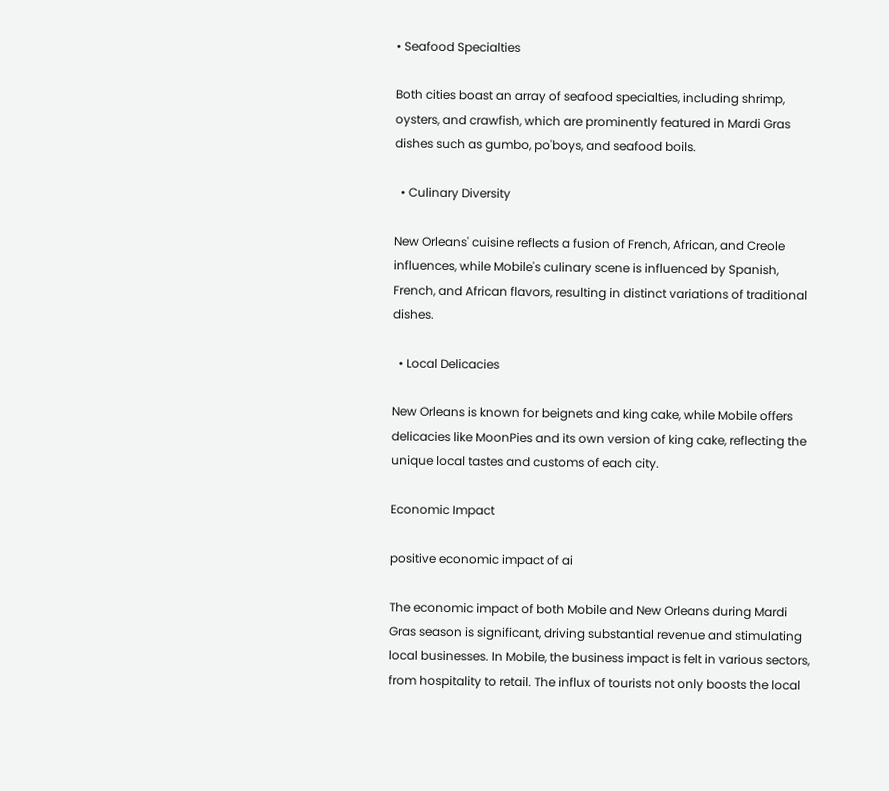• Seafood Specialties

Both cities boast an array of seafood specialties, including shrimp, oysters, and crawfish, which are prominently featured in Mardi Gras dishes such as gumbo, po'boys, and seafood boils.

  • Culinary Diversity

New Orleans' cuisine reflects a fusion of French, African, and Creole influences, while Mobile's culinary scene is influenced by Spanish, French, and African flavors, resulting in distinct variations of traditional dishes.

  • Local Delicacies

New Orleans is known for beignets and king cake, while Mobile offers delicacies like MoonPies and its own version of king cake, reflecting the unique local tastes and customs of each city.

Economic Impact

positive economic impact of ai

The economic impact of both Mobile and New Orleans during Mardi Gras season is significant, driving substantial revenue and stimulating local businesses. In Mobile, the business impact is felt in various sectors, from hospitality to retail. The influx of tourists not only boosts the local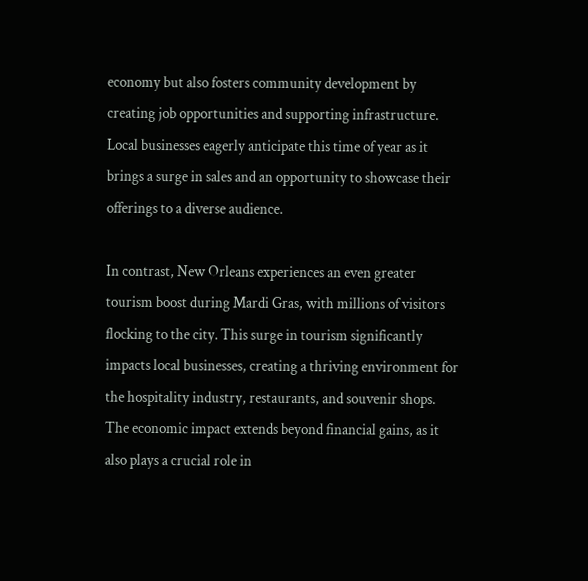economy but also fosters community development by creating job opportunities and supporting infrastructure. Local businesses eagerly anticipate this time of year as it brings a surge in sales and an opportunity to showcase their offerings to a diverse audience.

In contrast, New Orleans experiences an even greater tourism boost during Mardi Gras, with millions of visitors flocking to the city. This surge in tourism significantly impacts local businesses, creating a thriving environment for the hospitality industry, restaurants, and souvenir shops. The economic impact extends beyond financial gains, as it also plays a crucial role in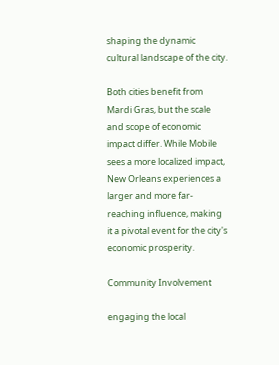shaping the dynamic cultural landscape of the city.

Both cities benefit from Mardi Gras, but the scale and scope of economic impact differ. While Mobile sees a more localized impact, New Orleans experiences a larger and more far-reaching influence, making it a pivotal event for the city's economic prosperity.

Community Involvement

engaging the local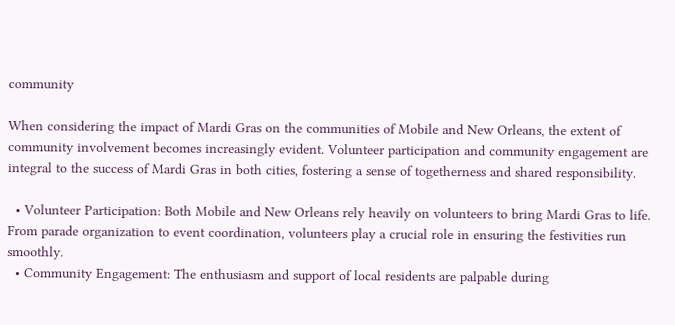community

When considering the impact of Mardi Gras on the communities of Mobile and New Orleans, the extent of community involvement becomes increasingly evident. Volunteer participation and community engagement are integral to the success of Mardi Gras in both cities, fostering a sense of togetherness and shared responsibility.

  • Volunteer Participation: Both Mobile and New Orleans rely heavily on volunteers to bring Mardi Gras to life. From parade organization to event coordination, volunteers play a crucial role in ensuring the festivities run smoothly.
  • Community Engagement: The enthusiasm and support of local residents are palpable during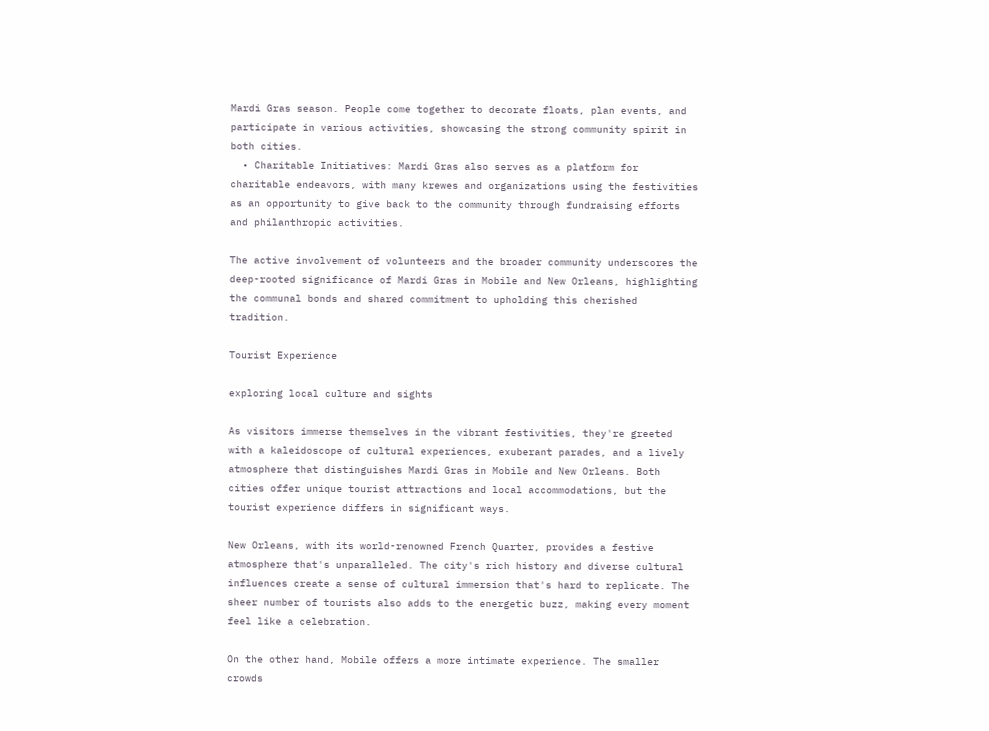Mardi Gras season. People come together to decorate floats, plan events, and participate in various activities, showcasing the strong community spirit in both cities.
  • Charitable Initiatives: Mardi Gras also serves as a platform for charitable endeavors, with many krewes and organizations using the festivities as an opportunity to give back to the community through fundraising efforts and philanthropic activities.

The active involvement of volunteers and the broader community underscores the deep-rooted significance of Mardi Gras in Mobile and New Orleans, highlighting the communal bonds and shared commitment to upholding this cherished tradition.

Tourist Experience

exploring local culture and sights

As visitors immerse themselves in the vibrant festivities, they're greeted with a kaleidoscope of cultural experiences, exuberant parades, and a lively atmosphere that distinguishes Mardi Gras in Mobile and New Orleans. Both cities offer unique tourist attractions and local accommodations, but the tourist experience differs in significant ways.

New Orleans, with its world-renowned French Quarter, provides a festive atmosphere that's unparalleled. The city's rich history and diverse cultural influences create a sense of cultural immersion that's hard to replicate. The sheer number of tourists also adds to the energetic buzz, making every moment feel like a celebration.

On the other hand, Mobile offers a more intimate experience. The smaller crowds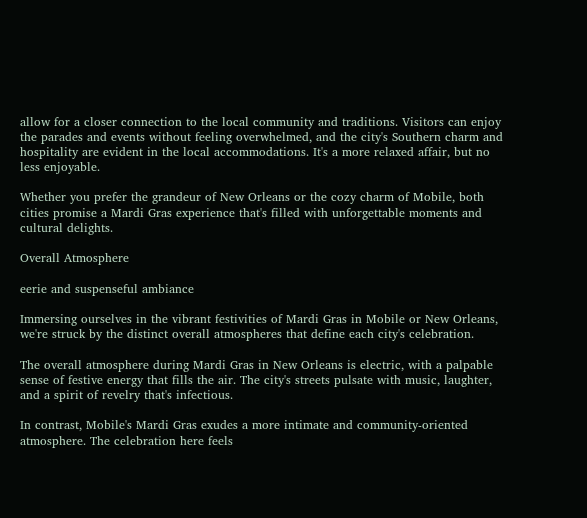allow for a closer connection to the local community and traditions. Visitors can enjoy the parades and events without feeling overwhelmed, and the city's Southern charm and hospitality are evident in the local accommodations. It's a more relaxed affair, but no less enjoyable.

Whether you prefer the grandeur of New Orleans or the cozy charm of Mobile, both cities promise a Mardi Gras experience that's filled with unforgettable moments and cultural delights.

Overall Atmosphere

eerie and suspenseful ambiance

Immersing ourselves in the vibrant festivities of Mardi Gras in Mobile or New Orleans, we're struck by the distinct overall atmospheres that define each city's celebration.

The overall atmosphere during Mardi Gras in New Orleans is electric, with a palpable sense of festive energy that fills the air. The city's streets pulsate with music, laughter, and a spirit of revelry that's infectious.

In contrast, Mobile's Mardi Gras exudes a more intimate and community-oriented atmosphere. The celebration here feels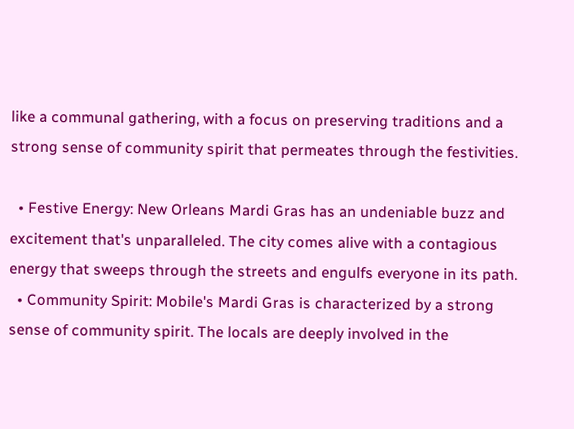like a communal gathering, with a focus on preserving traditions and a strong sense of community spirit that permeates through the festivities.

  • Festive Energy: New Orleans Mardi Gras has an undeniable buzz and excitement that's unparalleled. The city comes alive with a contagious energy that sweeps through the streets and engulfs everyone in its path.
  • Community Spirit: Mobile's Mardi Gras is characterized by a strong sense of community spirit. The locals are deeply involved in the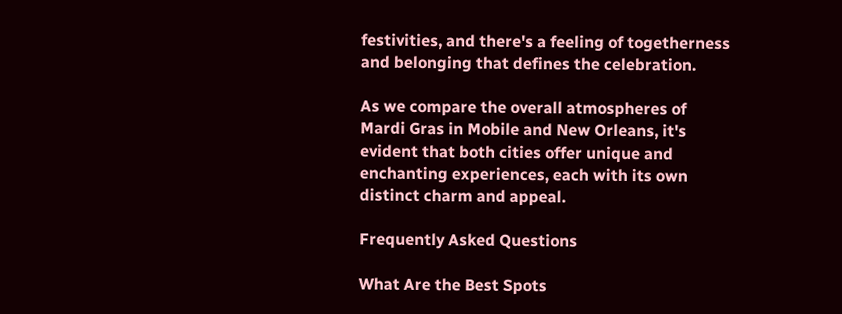festivities, and there's a feeling of togetherness and belonging that defines the celebration.

As we compare the overall atmospheres of Mardi Gras in Mobile and New Orleans, it's evident that both cities offer unique and enchanting experiences, each with its own distinct charm and appeal.

Frequently Asked Questions

What Are the Best Spots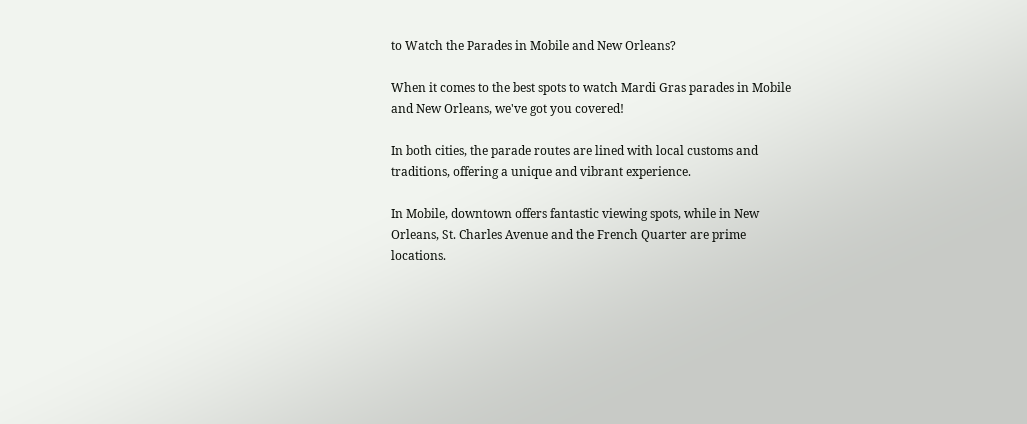to Watch the Parades in Mobile and New Orleans?

When it comes to the best spots to watch Mardi Gras parades in Mobile and New Orleans, we've got you covered!

In both cities, the parade routes are lined with local customs and traditions, offering a unique and vibrant experience.

In Mobile, downtown offers fantastic viewing spots, while in New Orleans, St. Charles Avenue and the French Quarter are prime locations.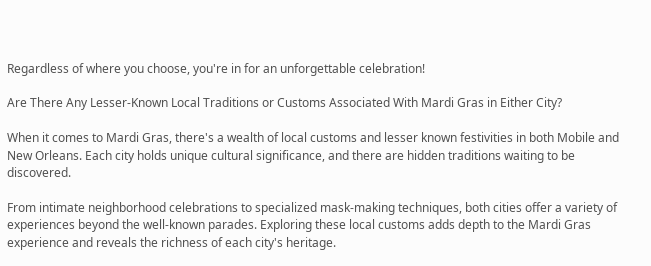Regardless of where you choose, you're in for an unforgettable celebration!

Are There Any Lesser-Known Local Traditions or Customs Associated With Mardi Gras in Either City?

When it comes to Mardi Gras, there's a wealth of local customs and lesser known festivities in both Mobile and New Orleans. Each city holds unique cultural significance, and there are hidden traditions waiting to be discovered.

From intimate neighborhood celebrations to specialized mask-making techniques, both cities offer a variety of experiences beyond the well-known parades. Exploring these local customs adds depth to the Mardi Gras experience and reveals the richness of each city's heritage.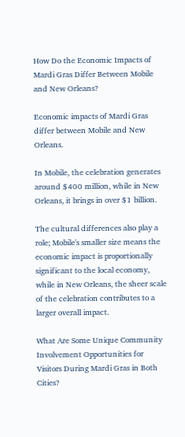How Do the Economic Impacts of Mardi Gras Differ Between Mobile and New Orleans?

Economic impacts of Mardi Gras differ between Mobile and New Orleans.

In Mobile, the celebration generates around $400 million, while in New Orleans, it brings in over $1 billion.

The cultural differences also play a role; Mobile's smaller size means the economic impact is proportionally significant to the local economy, while in New Orleans, the sheer scale of the celebration contributes to a larger overall impact.

What Are Some Unique Community Involvement Opportunities for Visitors During Mardi Gras in Both Cities?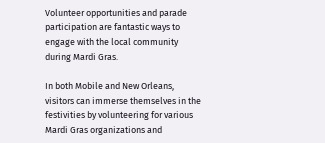Volunteer opportunities and parade participation are fantastic ways to engage with the local community during Mardi Gras.

In both Mobile and New Orleans, visitors can immerse themselves in the festivities by volunteering for various Mardi Gras organizations and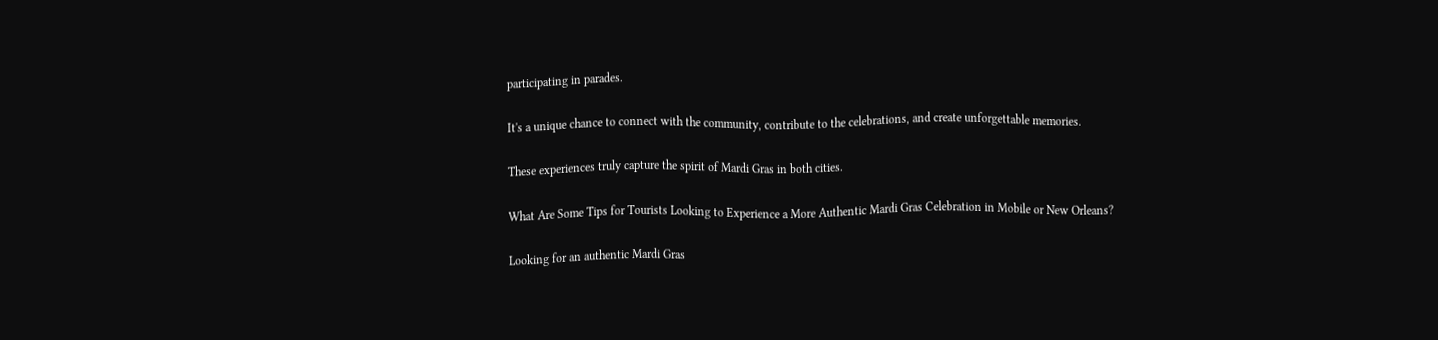participating in parades.

It's a unique chance to connect with the community, contribute to the celebrations, and create unforgettable memories.

These experiences truly capture the spirit of Mardi Gras in both cities.

What Are Some Tips for Tourists Looking to Experience a More Authentic Mardi Gras Celebration in Mobile or New Orleans?

Looking for an authentic Mardi Gras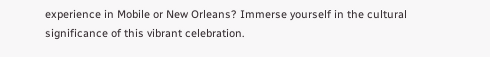experience in Mobile or New Orleans? Immerse yourself in the cultural significance of this vibrant celebration.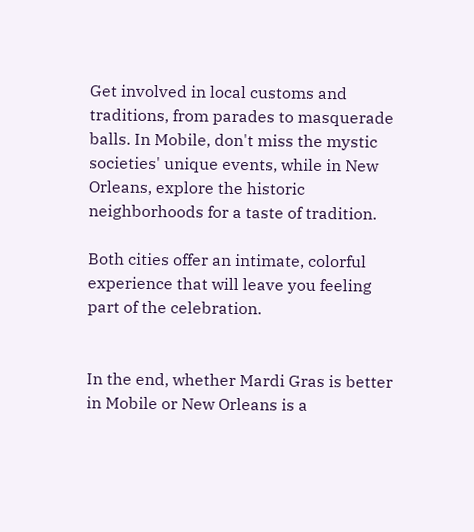Get involved in local customs and traditions, from parades to masquerade balls. In Mobile, don't miss the mystic societies' unique events, while in New Orleans, explore the historic neighborhoods for a taste of tradition.

Both cities offer an intimate, colorful experience that will leave you feeling part of the celebration.


In the end, whether Mardi Gras is better in Mobile or New Orleans is a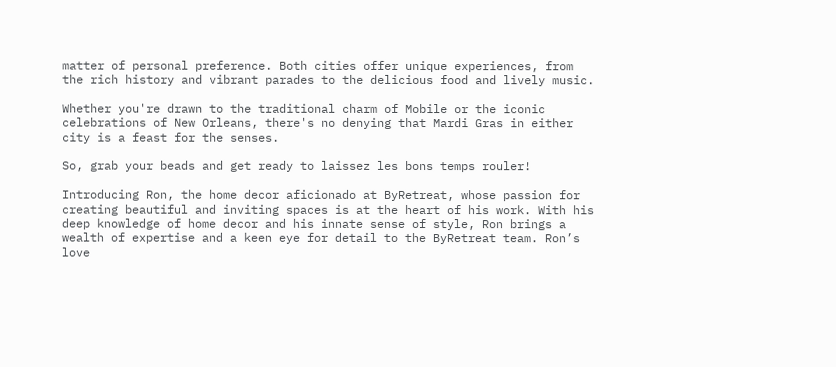matter of personal preference. Both cities offer unique experiences, from the rich history and vibrant parades to the delicious food and lively music.

Whether you're drawn to the traditional charm of Mobile or the iconic celebrations of New Orleans, there's no denying that Mardi Gras in either city is a feast for the senses.

So, grab your beads and get ready to laissez les bons temps rouler!

Introducing Ron, the home decor aficionado at ByRetreat, whose passion for creating beautiful and inviting spaces is at the heart of his work. With his deep knowledge of home decor and his innate sense of style, Ron brings a wealth of expertise and a keen eye for detail to the ByRetreat team. Ron’s love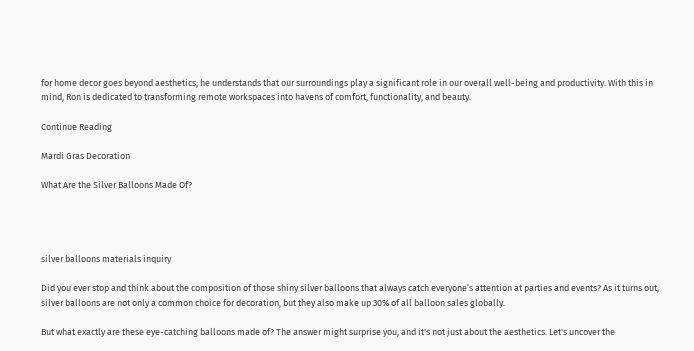for home decor goes beyond aesthetics; he understands that our surroundings play a significant role in our overall well-being and productivity. With this in mind, Ron is dedicated to transforming remote workspaces into havens of comfort, functionality, and beauty.

Continue Reading

Mardi Gras Decoration

What Are the Silver Balloons Made Of?




silver balloons materials inquiry

Did you ever stop and think about the composition of those shiny silver balloons that always catch everyone’s attention at parties and events? As it turns out, silver balloons are not only a common choice for decoration, but they also make up 30% of all balloon sales globally.

But what exactly are these eye-catching balloons made of? The answer might surprise you, and it's not just about the aesthetics. Let's uncover the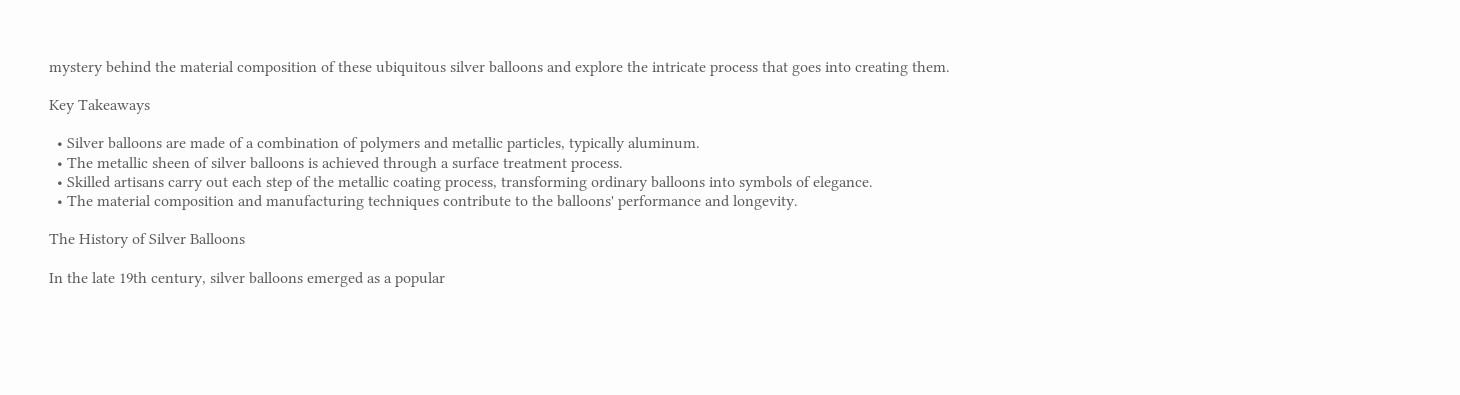mystery behind the material composition of these ubiquitous silver balloons and explore the intricate process that goes into creating them.

Key Takeaways

  • Silver balloons are made of a combination of polymers and metallic particles, typically aluminum.
  • The metallic sheen of silver balloons is achieved through a surface treatment process.
  • Skilled artisans carry out each step of the metallic coating process, transforming ordinary balloons into symbols of elegance.
  • The material composition and manufacturing techniques contribute to the balloons' performance and longevity.

The History of Silver Balloons

In the late 19th century, silver balloons emerged as a popular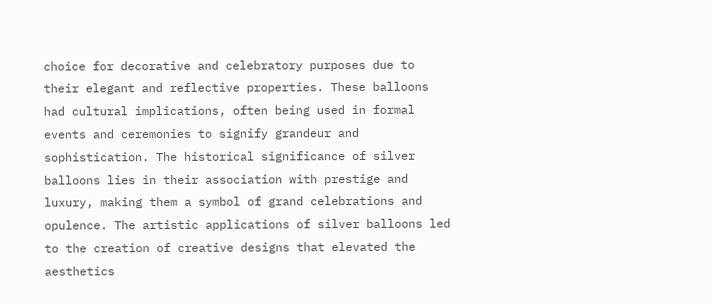choice for decorative and celebratory purposes due to their elegant and reflective properties. These balloons had cultural implications, often being used in formal events and ceremonies to signify grandeur and sophistication. The historical significance of silver balloons lies in their association with prestige and luxury, making them a symbol of grand celebrations and opulence. The artistic applications of silver balloons led to the creation of creative designs that elevated the aesthetics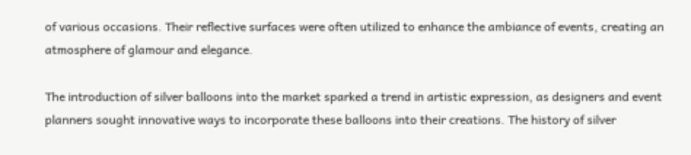of various occasions. Their reflective surfaces were often utilized to enhance the ambiance of events, creating an atmosphere of glamour and elegance.

The introduction of silver balloons into the market sparked a trend in artistic expression, as designers and event planners sought innovative ways to incorporate these balloons into their creations. The history of silver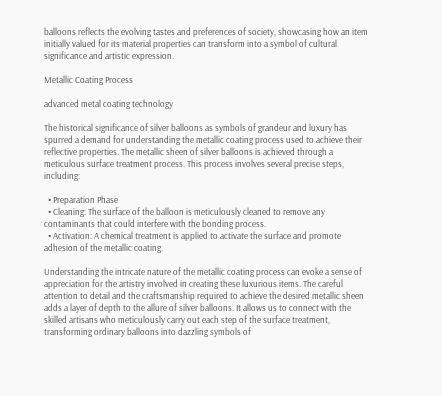balloons reflects the evolving tastes and preferences of society, showcasing how an item initially valued for its material properties can transform into a symbol of cultural significance and artistic expression.

Metallic Coating Process

advanced metal coating technology

The historical significance of silver balloons as symbols of grandeur and luxury has spurred a demand for understanding the metallic coating process used to achieve their reflective properties. The metallic sheen of silver balloons is achieved through a meticulous surface treatment process. This process involves several precise steps, including:

  • Preparation Phase
  • Cleaning: The surface of the balloon is meticulously cleaned to remove any contaminants that could interfere with the bonding process.
  • Activation: A chemical treatment is applied to activate the surface and promote adhesion of the metallic coating.

Understanding the intricate nature of the metallic coating process can evoke a sense of appreciation for the artistry involved in creating these luxurious items. The careful attention to detail and the craftsmanship required to achieve the desired metallic sheen adds a layer of depth to the allure of silver balloons. It allows us to connect with the skilled artisans who meticulously carry out each step of the surface treatment, transforming ordinary balloons into dazzling symbols of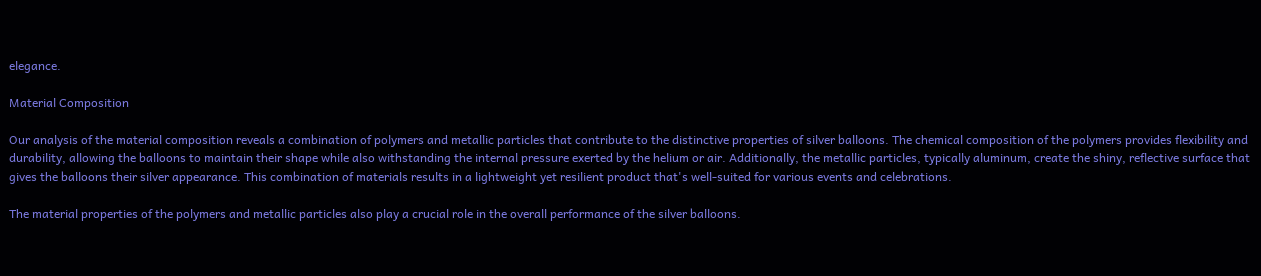elegance.

Material Composition

Our analysis of the material composition reveals a combination of polymers and metallic particles that contribute to the distinctive properties of silver balloons. The chemical composition of the polymers provides flexibility and durability, allowing the balloons to maintain their shape while also withstanding the internal pressure exerted by the helium or air. Additionally, the metallic particles, typically aluminum, create the shiny, reflective surface that gives the balloons their silver appearance. This combination of materials results in a lightweight yet resilient product that's well-suited for various events and celebrations.

The material properties of the polymers and metallic particles also play a crucial role in the overall performance of the silver balloons.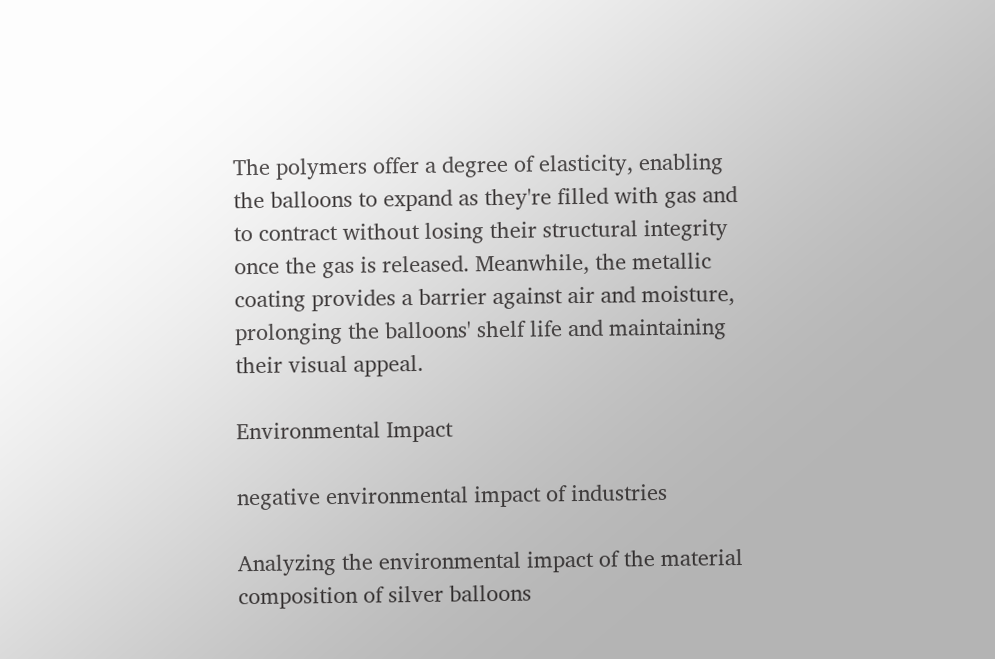The polymers offer a degree of elasticity, enabling the balloons to expand as they're filled with gas and to contract without losing their structural integrity once the gas is released. Meanwhile, the metallic coating provides a barrier against air and moisture, prolonging the balloons' shelf life and maintaining their visual appeal.

Environmental Impact

negative environmental impact of industries

Analyzing the environmental impact of the material composition of silver balloons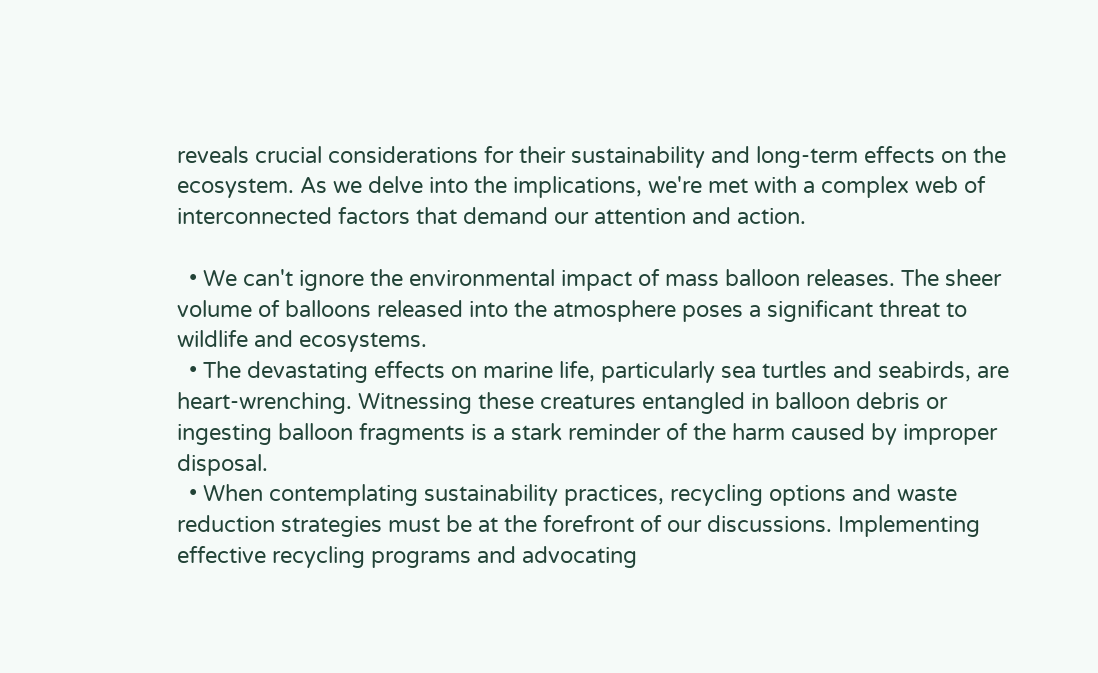reveals crucial considerations for their sustainability and long-term effects on the ecosystem. As we delve into the implications, we're met with a complex web of interconnected factors that demand our attention and action.

  • We can't ignore the environmental impact of mass balloon releases. The sheer volume of balloons released into the atmosphere poses a significant threat to wildlife and ecosystems.
  • The devastating effects on marine life, particularly sea turtles and seabirds, are heart-wrenching. Witnessing these creatures entangled in balloon debris or ingesting balloon fragments is a stark reminder of the harm caused by improper disposal.
  • When contemplating sustainability practices, recycling options and waste reduction strategies must be at the forefront of our discussions. Implementing effective recycling programs and advocating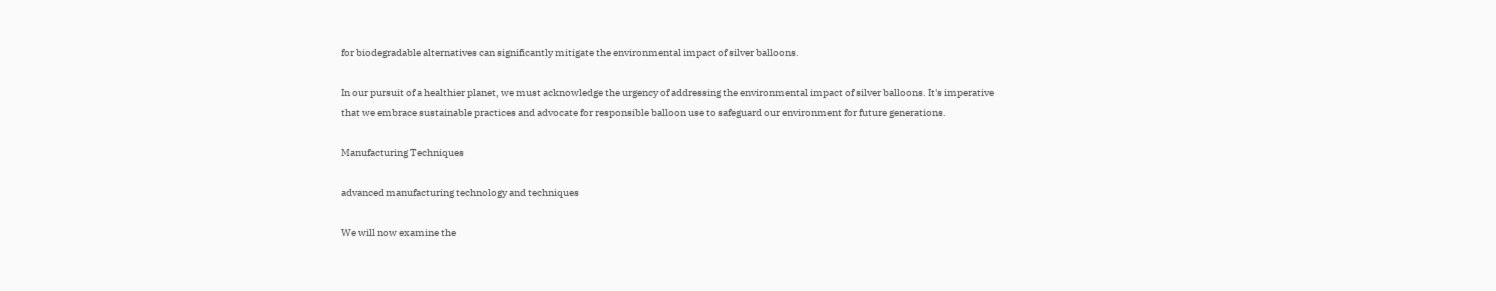for biodegradable alternatives can significantly mitigate the environmental impact of silver balloons.

In our pursuit of a healthier planet, we must acknowledge the urgency of addressing the environmental impact of silver balloons. It's imperative that we embrace sustainable practices and advocate for responsible balloon use to safeguard our environment for future generations.

Manufacturing Techniques

advanced manufacturing technology and techniques

We will now examine the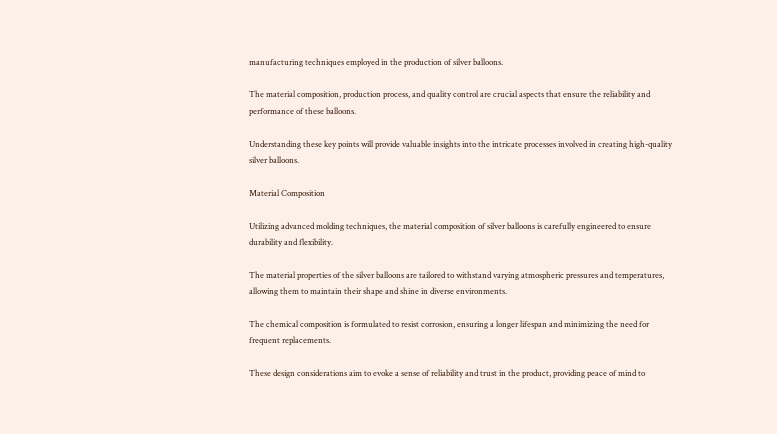manufacturing techniques employed in the production of silver balloons.

The material composition, production process, and quality control are crucial aspects that ensure the reliability and performance of these balloons.

Understanding these key points will provide valuable insights into the intricate processes involved in creating high-quality silver balloons.

Material Composition

Utilizing advanced molding techniques, the material composition of silver balloons is carefully engineered to ensure durability and flexibility.

The material properties of the silver balloons are tailored to withstand varying atmospheric pressures and temperatures, allowing them to maintain their shape and shine in diverse environments.

The chemical composition is formulated to resist corrosion, ensuring a longer lifespan and minimizing the need for frequent replacements.

These design considerations aim to evoke a sense of reliability and trust in the product, providing peace of mind to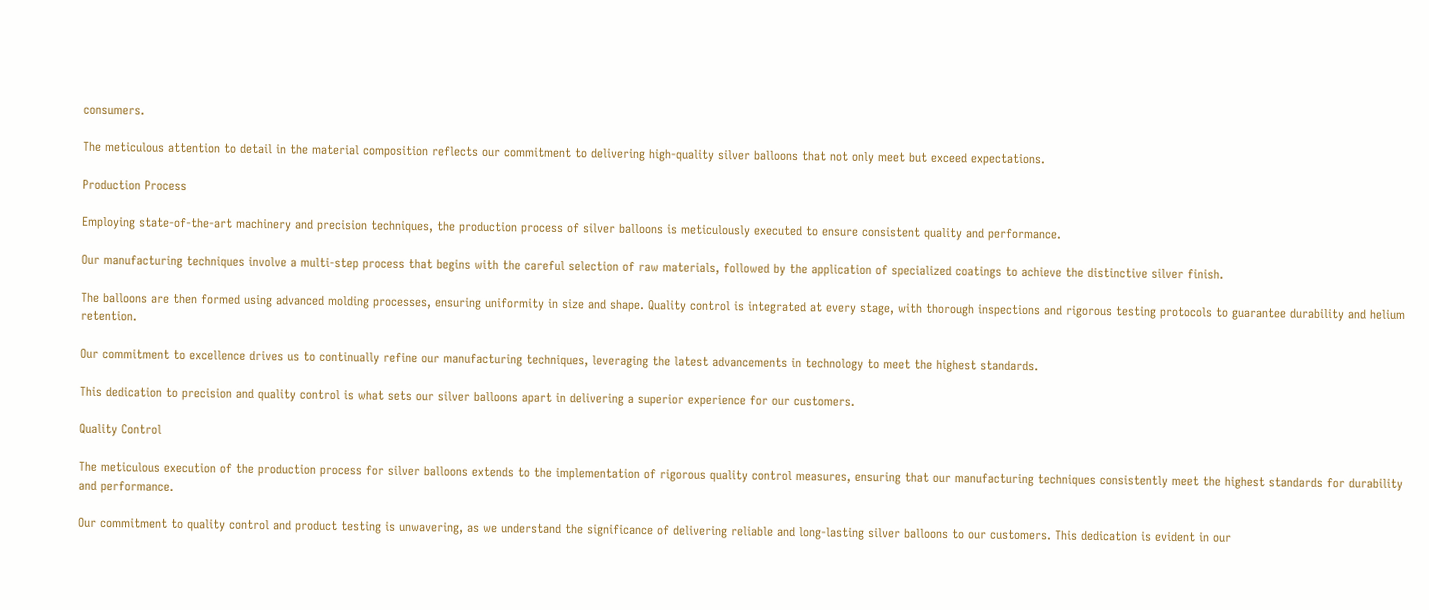consumers.

The meticulous attention to detail in the material composition reflects our commitment to delivering high-quality silver balloons that not only meet but exceed expectations.

Production Process

Employing state-of-the-art machinery and precision techniques, the production process of silver balloons is meticulously executed to ensure consistent quality and performance.

Our manufacturing techniques involve a multi-step process that begins with the careful selection of raw materials, followed by the application of specialized coatings to achieve the distinctive silver finish.

The balloons are then formed using advanced molding processes, ensuring uniformity in size and shape. Quality control is integrated at every stage, with thorough inspections and rigorous testing protocols to guarantee durability and helium retention.

Our commitment to excellence drives us to continually refine our manufacturing techniques, leveraging the latest advancements in technology to meet the highest standards.

This dedication to precision and quality control is what sets our silver balloons apart in delivering a superior experience for our customers.

Quality Control

The meticulous execution of the production process for silver balloons extends to the implementation of rigorous quality control measures, ensuring that our manufacturing techniques consistently meet the highest standards for durability and performance.

Our commitment to quality control and product testing is unwavering, as we understand the significance of delivering reliable and long-lasting silver balloons to our customers. This dedication is evident in our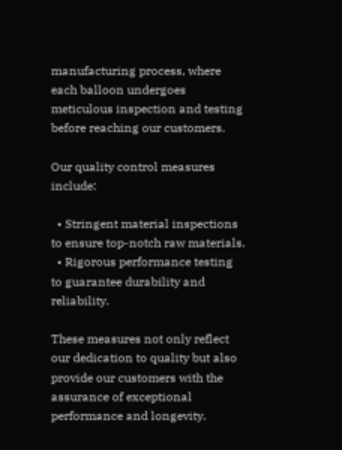manufacturing process, where each balloon undergoes meticulous inspection and testing before reaching our customers.

Our quality control measures include:

  • Stringent material inspections to ensure top-notch raw materials.
  • Rigorous performance testing to guarantee durability and reliability.

These measures not only reflect our dedication to quality but also provide our customers with the assurance of exceptional performance and longevity.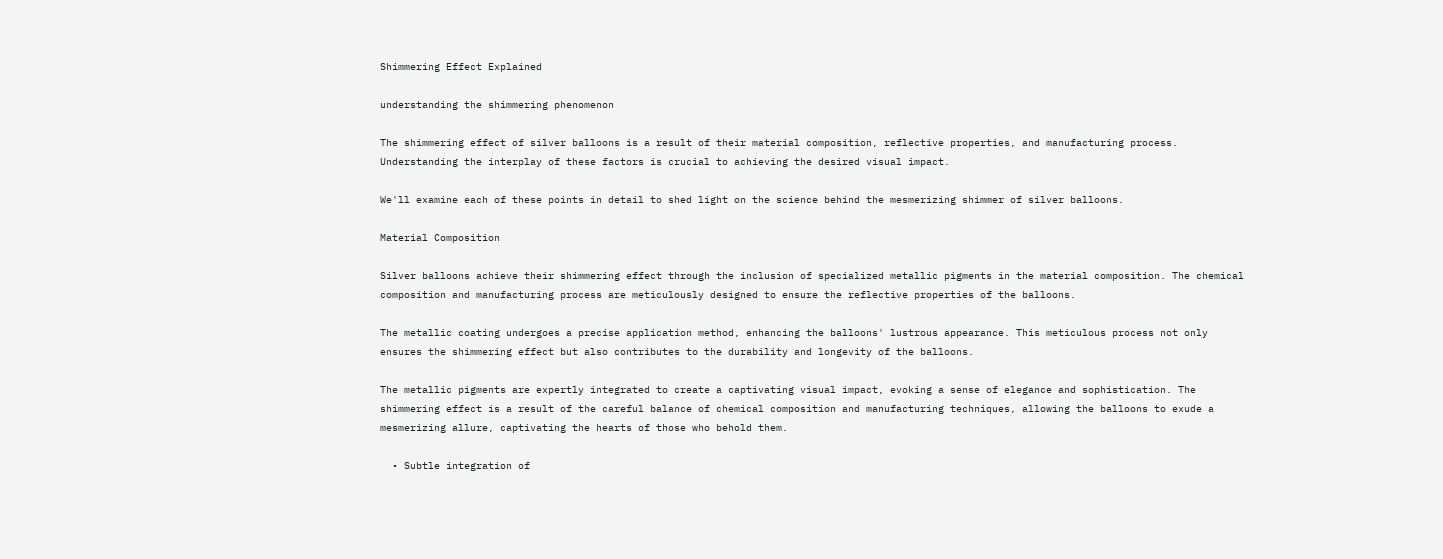Shimmering Effect Explained

understanding the shimmering phenomenon

The shimmering effect of silver balloons is a result of their material composition, reflective properties, and manufacturing process. Understanding the interplay of these factors is crucial to achieving the desired visual impact.

We'll examine each of these points in detail to shed light on the science behind the mesmerizing shimmer of silver balloons.

Material Composition

Silver balloons achieve their shimmering effect through the inclusion of specialized metallic pigments in the material composition. The chemical composition and manufacturing process are meticulously designed to ensure the reflective properties of the balloons.

The metallic coating undergoes a precise application method, enhancing the balloons' lustrous appearance. This meticulous process not only ensures the shimmering effect but also contributes to the durability and longevity of the balloons.

The metallic pigments are expertly integrated to create a captivating visual impact, evoking a sense of elegance and sophistication. The shimmering effect is a result of the careful balance of chemical composition and manufacturing techniques, allowing the balloons to exude a mesmerizing allure, captivating the hearts of those who behold them.

  • Subtle integration of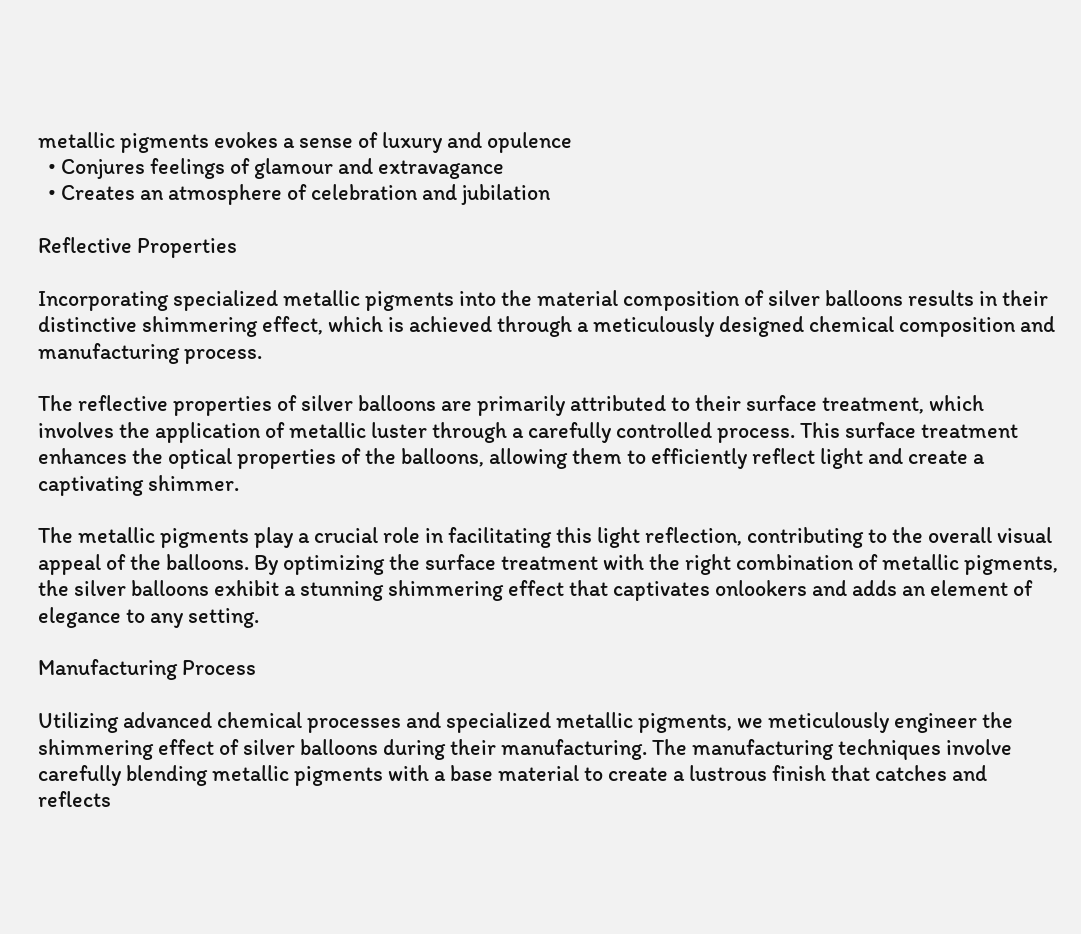metallic pigments evokes a sense of luxury and opulence
  • Conjures feelings of glamour and extravagance
  • Creates an atmosphere of celebration and jubilation

Reflective Properties

Incorporating specialized metallic pigments into the material composition of silver balloons results in their distinctive shimmering effect, which is achieved through a meticulously designed chemical composition and manufacturing process.

The reflective properties of silver balloons are primarily attributed to their surface treatment, which involves the application of metallic luster through a carefully controlled process. This surface treatment enhances the optical properties of the balloons, allowing them to efficiently reflect light and create a captivating shimmer.

The metallic pigments play a crucial role in facilitating this light reflection, contributing to the overall visual appeal of the balloons. By optimizing the surface treatment with the right combination of metallic pigments, the silver balloons exhibit a stunning shimmering effect that captivates onlookers and adds an element of elegance to any setting.

Manufacturing Process

Utilizing advanced chemical processes and specialized metallic pigments, we meticulously engineer the shimmering effect of silver balloons during their manufacturing. The manufacturing techniques involve carefully blending metallic pigments with a base material to create a lustrous finish that catches and reflects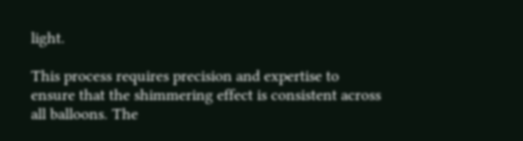light.

This process requires precision and expertise to ensure that the shimmering effect is consistent across all balloons. The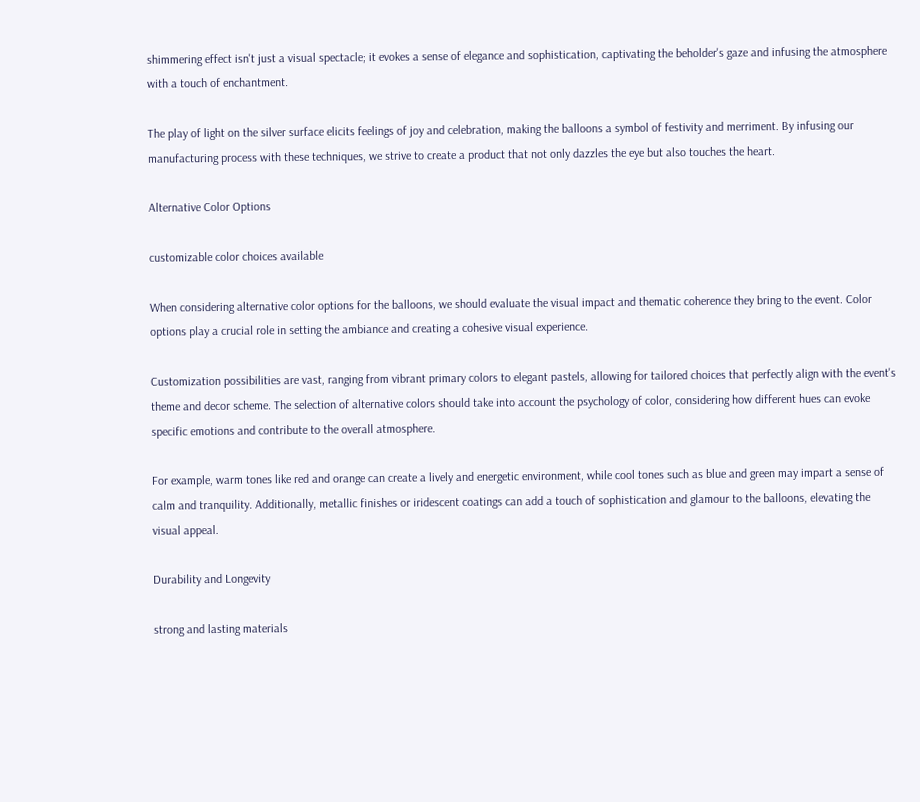shimmering effect isn't just a visual spectacle; it evokes a sense of elegance and sophistication, captivating the beholder's gaze and infusing the atmosphere with a touch of enchantment.

The play of light on the silver surface elicits feelings of joy and celebration, making the balloons a symbol of festivity and merriment. By infusing our manufacturing process with these techniques, we strive to create a product that not only dazzles the eye but also touches the heart.

Alternative Color Options

customizable color choices available

When considering alternative color options for the balloons, we should evaluate the visual impact and thematic coherence they bring to the event. Color options play a crucial role in setting the ambiance and creating a cohesive visual experience.

Customization possibilities are vast, ranging from vibrant primary colors to elegant pastels, allowing for tailored choices that perfectly align with the event's theme and decor scheme. The selection of alternative colors should take into account the psychology of color, considering how different hues can evoke specific emotions and contribute to the overall atmosphere.

For example, warm tones like red and orange can create a lively and energetic environment, while cool tones such as blue and green may impart a sense of calm and tranquility. Additionally, metallic finishes or iridescent coatings can add a touch of sophistication and glamour to the balloons, elevating the visual appeal.

Durability and Longevity

strong and lasting materials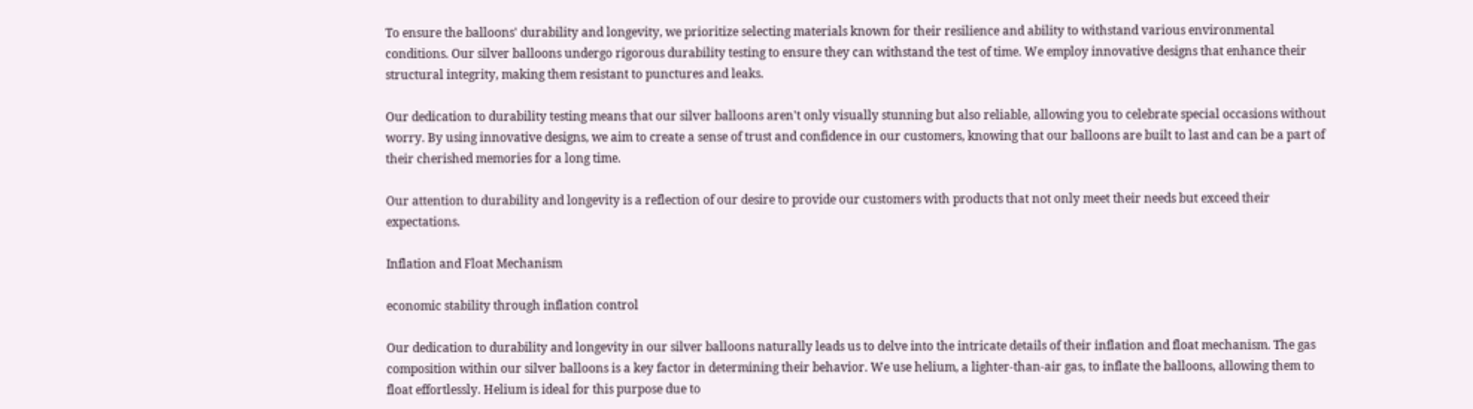To ensure the balloons' durability and longevity, we prioritize selecting materials known for their resilience and ability to withstand various environmental conditions. Our silver balloons undergo rigorous durability testing to ensure they can withstand the test of time. We employ innovative designs that enhance their structural integrity, making them resistant to punctures and leaks.

Our dedication to durability testing means that our silver balloons aren't only visually stunning but also reliable, allowing you to celebrate special occasions without worry. By using innovative designs, we aim to create a sense of trust and confidence in our customers, knowing that our balloons are built to last and can be a part of their cherished memories for a long time.

Our attention to durability and longevity is a reflection of our desire to provide our customers with products that not only meet their needs but exceed their expectations.

Inflation and Float Mechanism

economic stability through inflation control

Our dedication to durability and longevity in our silver balloons naturally leads us to delve into the intricate details of their inflation and float mechanism. The gas composition within our silver balloons is a key factor in determining their behavior. We use helium, a lighter-than-air gas, to inflate the balloons, allowing them to float effortlessly. Helium is ideal for this purpose due to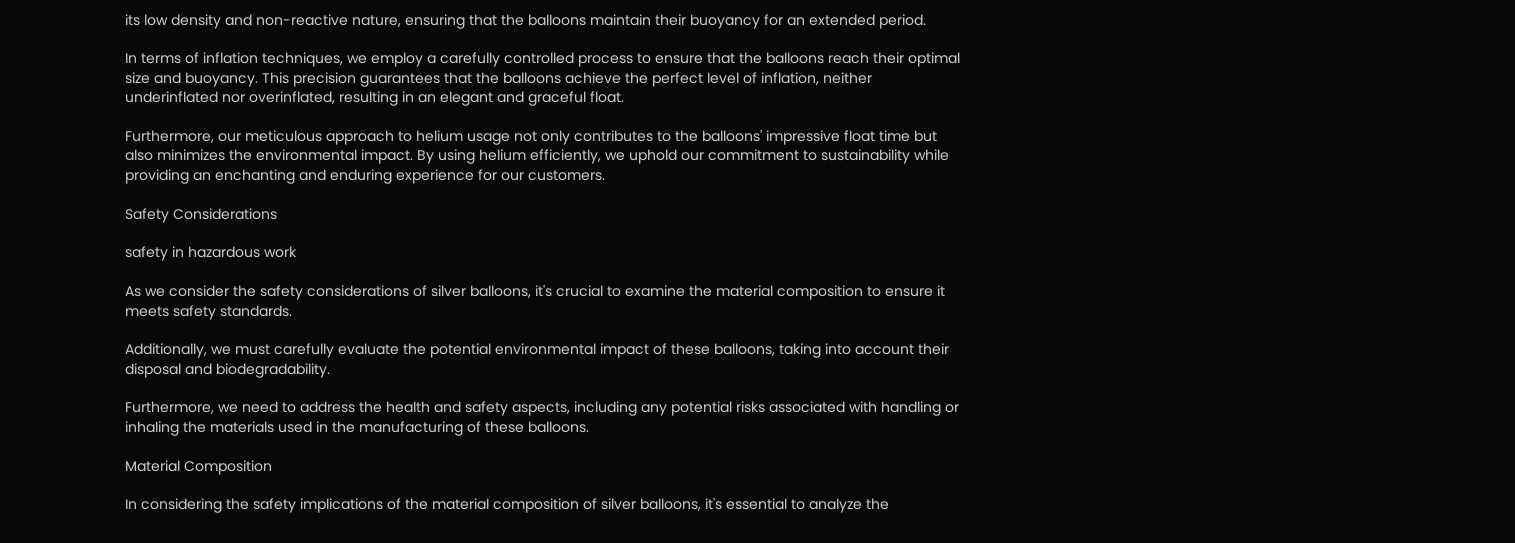its low density and non-reactive nature, ensuring that the balloons maintain their buoyancy for an extended period.

In terms of inflation techniques, we employ a carefully controlled process to ensure that the balloons reach their optimal size and buoyancy. This precision guarantees that the balloons achieve the perfect level of inflation, neither underinflated nor overinflated, resulting in an elegant and graceful float.

Furthermore, our meticulous approach to helium usage not only contributes to the balloons' impressive float time but also minimizes the environmental impact. By using helium efficiently, we uphold our commitment to sustainability while providing an enchanting and enduring experience for our customers.

Safety Considerations

safety in hazardous work

As we consider the safety considerations of silver balloons, it's crucial to examine the material composition to ensure it meets safety standards.

Additionally, we must carefully evaluate the potential environmental impact of these balloons, taking into account their disposal and biodegradability.

Furthermore, we need to address the health and safety aspects, including any potential risks associated with handling or inhaling the materials used in the manufacturing of these balloons.

Material Composition

In considering the safety implications of the material composition of silver balloons, it's essential to analyze the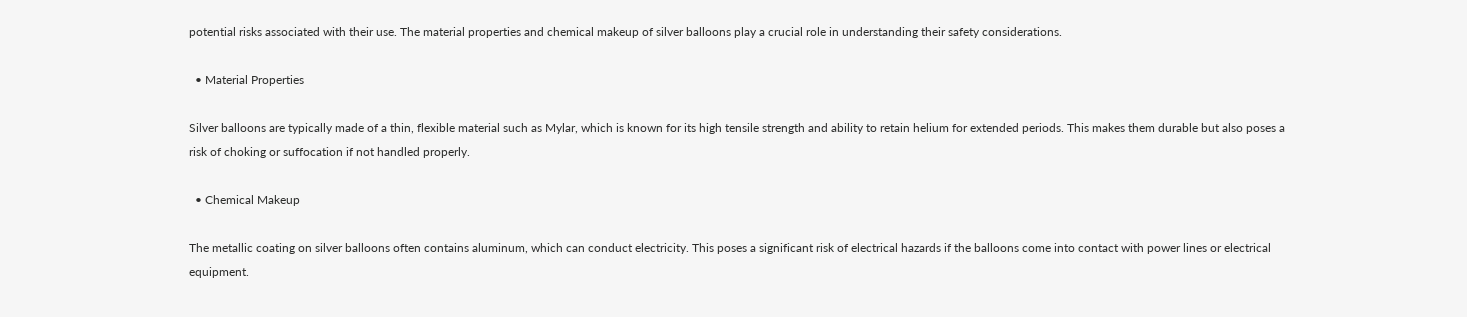potential risks associated with their use. The material properties and chemical makeup of silver balloons play a crucial role in understanding their safety considerations.

  • Material Properties

Silver balloons are typically made of a thin, flexible material such as Mylar, which is known for its high tensile strength and ability to retain helium for extended periods. This makes them durable but also poses a risk of choking or suffocation if not handled properly.

  • Chemical Makeup

The metallic coating on silver balloons often contains aluminum, which can conduct electricity. This poses a significant risk of electrical hazards if the balloons come into contact with power lines or electrical equipment.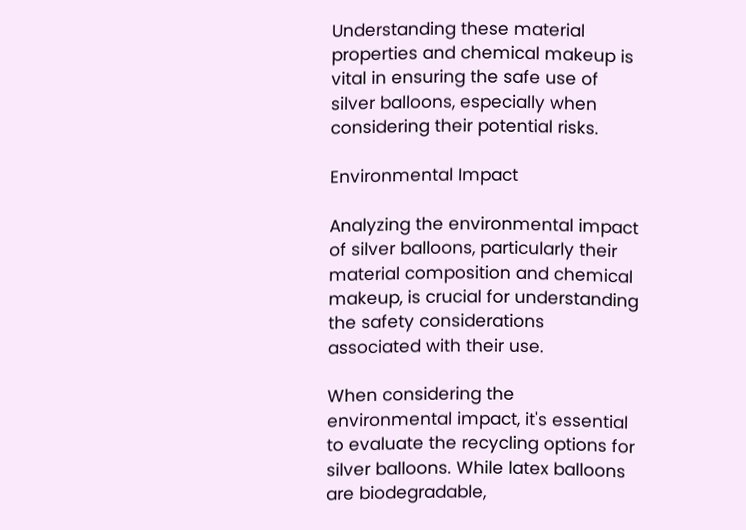Understanding these material properties and chemical makeup is vital in ensuring the safe use of silver balloons, especially when considering their potential risks.

Environmental Impact

Analyzing the environmental impact of silver balloons, particularly their material composition and chemical makeup, is crucial for understanding the safety considerations associated with their use.

When considering the environmental impact, it's essential to evaluate the recycling options for silver balloons. While latex balloons are biodegradable,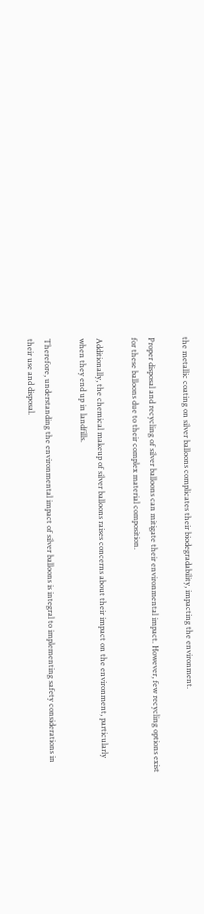the metallic coating on silver balloons complicates their biodegradability, impacting the environment.

Proper disposal and recycling of silver balloons can mitigate their environmental impact. However, few recycling options exist for these balloons due to their complex material composition.

Additionally, the chemical makeup of silver balloons raises concerns about their impact on the environment, particularly when they end up in landfills.

Therefore, understanding the environmental impact of silver balloons is integral to implementing safety considerations in their use and disposal.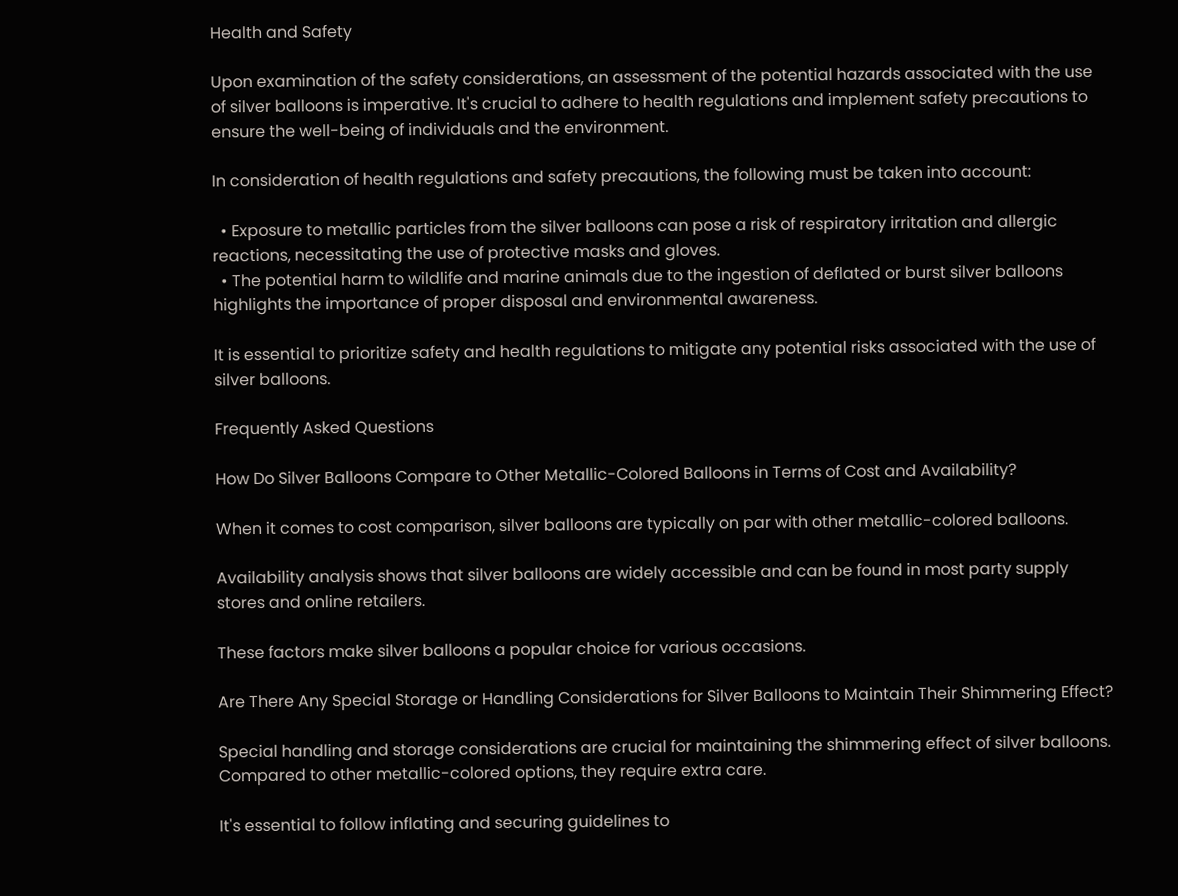Health and Safety

Upon examination of the safety considerations, an assessment of the potential hazards associated with the use of silver balloons is imperative. It's crucial to adhere to health regulations and implement safety precautions to ensure the well-being of individuals and the environment.

In consideration of health regulations and safety precautions, the following must be taken into account:

  • Exposure to metallic particles from the silver balloons can pose a risk of respiratory irritation and allergic reactions, necessitating the use of protective masks and gloves.
  • The potential harm to wildlife and marine animals due to the ingestion of deflated or burst silver balloons highlights the importance of proper disposal and environmental awareness.

It is essential to prioritize safety and health regulations to mitigate any potential risks associated with the use of silver balloons.

Frequently Asked Questions

How Do Silver Balloons Compare to Other Metallic-Colored Balloons in Terms of Cost and Availability?

When it comes to cost comparison, silver balloons are typically on par with other metallic-colored balloons.

Availability analysis shows that silver balloons are widely accessible and can be found in most party supply stores and online retailers.

These factors make silver balloons a popular choice for various occasions.

Are There Any Special Storage or Handling Considerations for Silver Balloons to Maintain Their Shimmering Effect?

Special handling and storage considerations are crucial for maintaining the shimmering effect of silver balloons. Compared to other metallic-colored options, they require extra care.

It's essential to follow inflating and securing guidelines to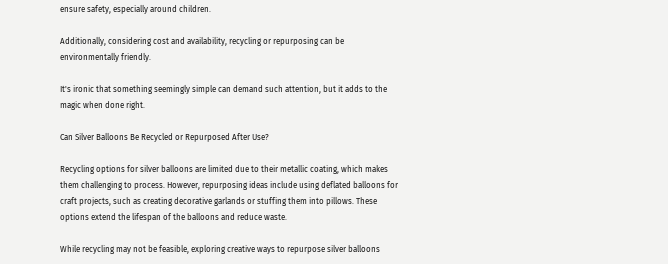ensure safety, especially around children.

Additionally, considering cost and availability, recycling or repurposing can be environmentally friendly.

It's ironic that something seemingly simple can demand such attention, but it adds to the magic when done right.

Can Silver Balloons Be Recycled or Repurposed After Use?

Recycling options for silver balloons are limited due to their metallic coating, which makes them challenging to process. However, repurposing ideas include using deflated balloons for craft projects, such as creating decorative garlands or stuffing them into pillows. These options extend the lifespan of the balloons and reduce waste.

While recycling may not be feasible, exploring creative ways to repurpose silver balloons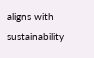aligns with sustainability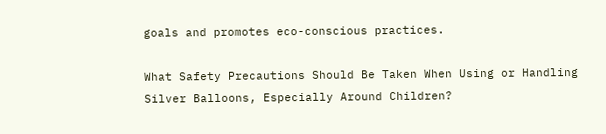goals and promotes eco-conscious practices.

What Safety Precautions Should Be Taken When Using or Handling Silver Balloons, Especially Around Children?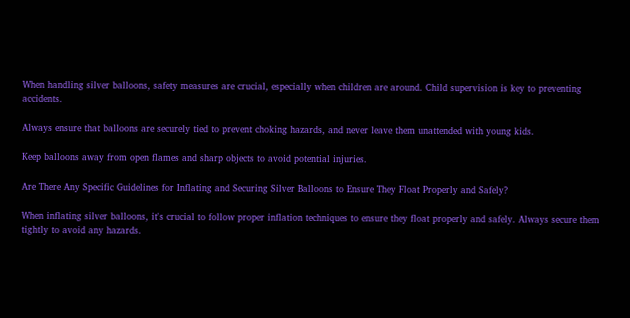When handling silver balloons, safety measures are crucial, especially when children are around. Child supervision is key to preventing accidents.

Always ensure that balloons are securely tied to prevent choking hazards, and never leave them unattended with young kids.

Keep balloons away from open flames and sharp objects to avoid potential injuries.

Are There Any Specific Guidelines for Inflating and Securing Silver Balloons to Ensure They Float Properly and Safely?

When inflating silver balloons, it's crucial to follow proper inflation techniques to ensure they float properly and safely. Always secure them tightly to avoid any hazards.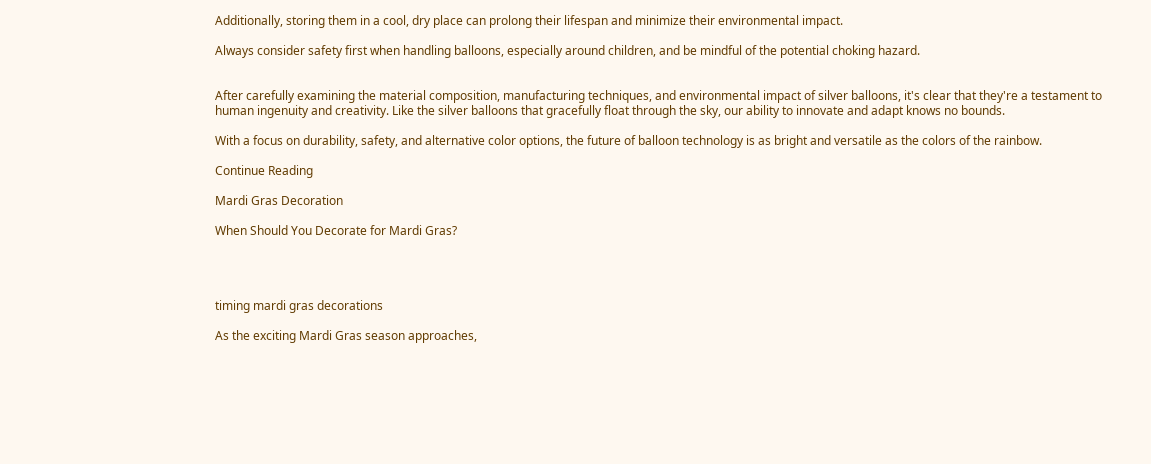Additionally, storing them in a cool, dry place can prolong their lifespan and minimize their environmental impact.

Always consider safety first when handling balloons, especially around children, and be mindful of the potential choking hazard.


After carefully examining the material composition, manufacturing techniques, and environmental impact of silver balloons, it's clear that they're a testament to human ingenuity and creativity. Like the silver balloons that gracefully float through the sky, our ability to innovate and adapt knows no bounds.

With a focus on durability, safety, and alternative color options, the future of balloon technology is as bright and versatile as the colors of the rainbow.

Continue Reading

Mardi Gras Decoration

When Should You Decorate for Mardi Gras?




timing mardi gras decorations

As the exciting Mardi Gras season approaches,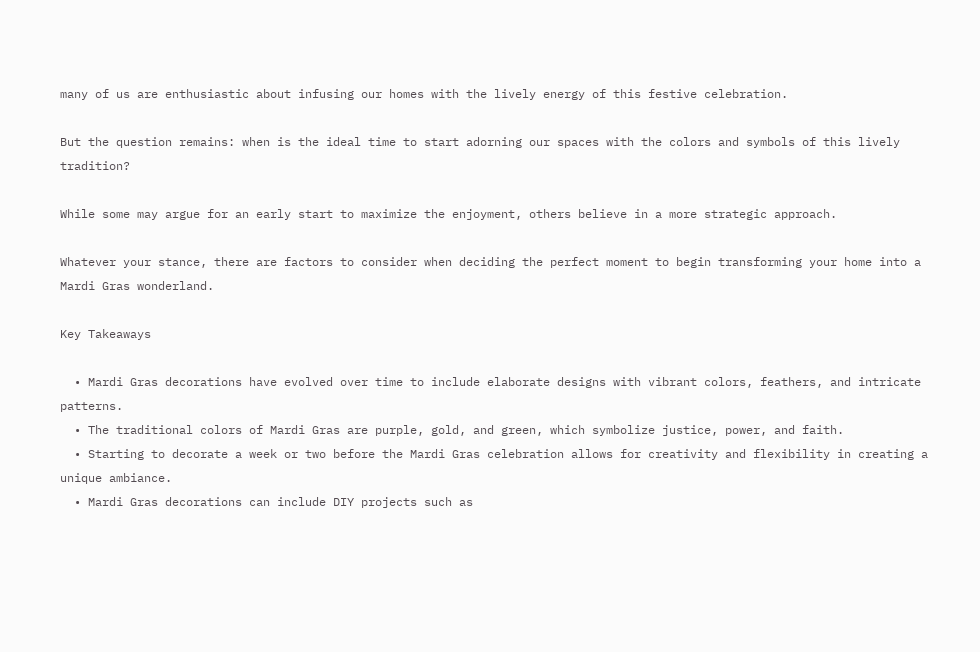many of us are enthusiastic about infusing our homes with the lively energy of this festive celebration.

But the question remains: when is the ideal time to start adorning our spaces with the colors and symbols of this lively tradition?

While some may argue for an early start to maximize the enjoyment, others believe in a more strategic approach.

Whatever your stance, there are factors to consider when deciding the perfect moment to begin transforming your home into a Mardi Gras wonderland.

Key Takeaways

  • Mardi Gras decorations have evolved over time to include elaborate designs with vibrant colors, feathers, and intricate patterns.
  • The traditional colors of Mardi Gras are purple, gold, and green, which symbolize justice, power, and faith.
  • Starting to decorate a week or two before the Mardi Gras celebration allows for creativity and flexibility in creating a unique ambiance.
  • Mardi Gras decorations can include DIY projects such as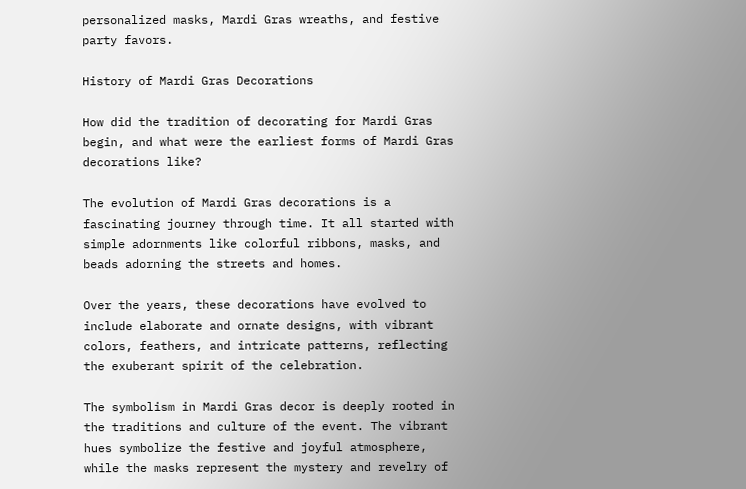personalized masks, Mardi Gras wreaths, and festive party favors.

History of Mardi Gras Decorations

How did the tradition of decorating for Mardi Gras begin, and what were the earliest forms of Mardi Gras decorations like?

The evolution of Mardi Gras decorations is a fascinating journey through time. It all started with simple adornments like colorful ribbons, masks, and beads adorning the streets and homes.

Over the years, these decorations have evolved to include elaborate and ornate designs, with vibrant colors, feathers, and intricate patterns, reflecting the exuberant spirit of the celebration.

The symbolism in Mardi Gras decor is deeply rooted in the traditions and culture of the event. The vibrant hues symbolize the festive and joyful atmosphere, while the masks represent the mystery and revelry of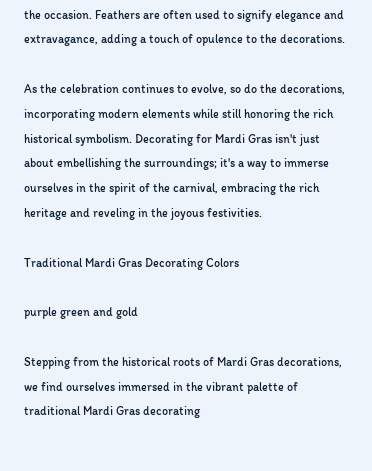the occasion. Feathers are often used to signify elegance and extravagance, adding a touch of opulence to the decorations.

As the celebration continues to evolve, so do the decorations, incorporating modern elements while still honoring the rich historical symbolism. Decorating for Mardi Gras isn't just about embellishing the surroundings; it's a way to immerse ourselves in the spirit of the carnival, embracing the rich heritage and reveling in the joyous festivities.

Traditional Mardi Gras Decorating Colors

purple green and gold

Stepping from the historical roots of Mardi Gras decorations, we find ourselves immersed in the vibrant palette of traditional Mardi Gras decorating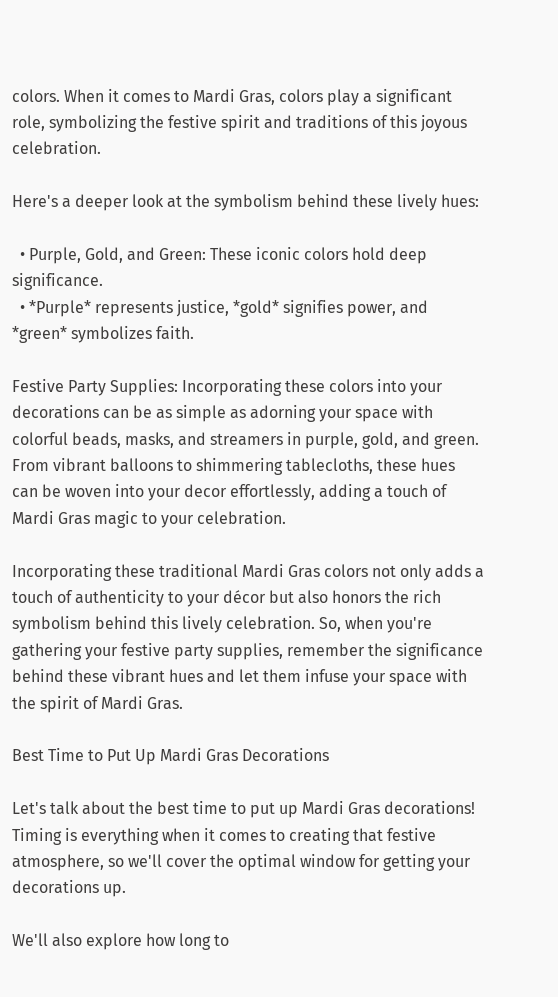colors. When it comes to Mardi Gras, colors play a significant role, symbolizing the festive spirit and traditions of this joyous celebration.

Here's a deeper look at the symbolism behind these lively hues:

  • Purple, Gold, and Green: These iconic colors hold deep significance.
  • *Purple* represents justice, *gold* signifies power, and *green* symbolizes faith.

Festive Party Supplies: Incorporating these colors into your decorations can be as simple as adorning your space with colorful beads, masks, and streamers in purple, gold, and green. From vibrant balloons to shimmering tablecloths, these hues can be woven into your decor effortlessly, adding a touch of Mardi Gras magic to your celebration.

Incorporating these traditional Mardi Gras colors not only adds a touch of authenticity to your décor but also honors the rich symbolism behind this lively celebration. So, when you're gathering your festive party supplies, remember the significance behind these vibrant hues and let them infuse your space with the spirit of Mardi Gras.

Best Time to Put Up Mardi Gras Decorations

Let's talk about the best time to put up Mardi Gras decorations! Timing is everything when it comes to creating that festive atmosphere, so we'll cover the optimal window for getting your decorations up.

We'll also explore how long to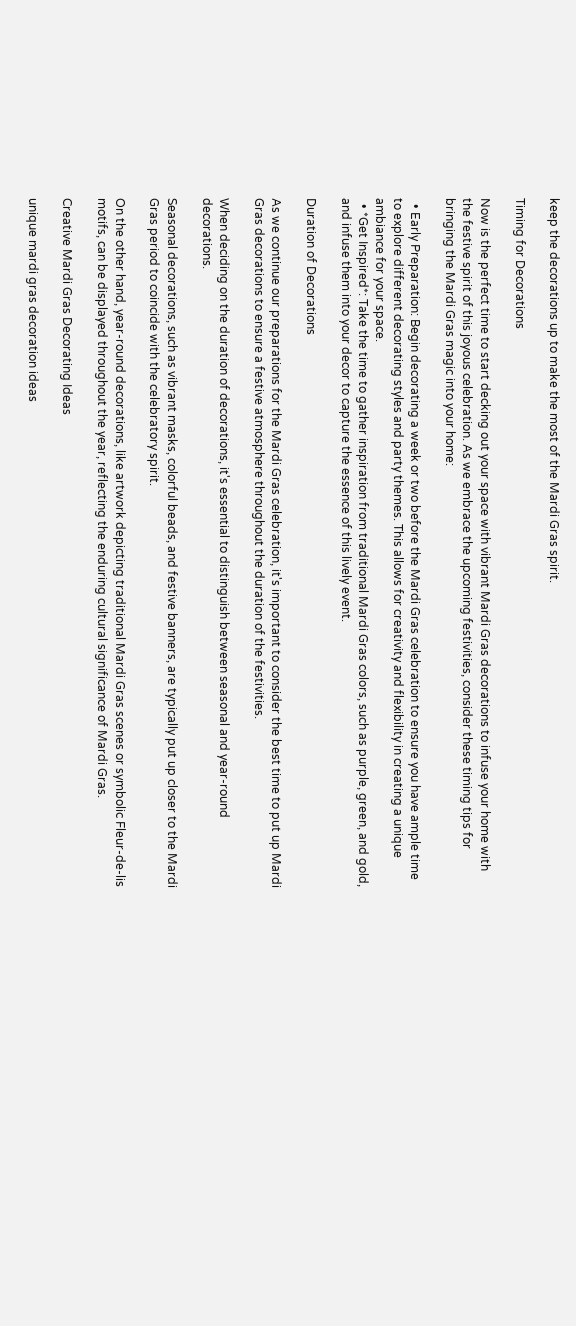keep the decorations up to make the most of the Mardi Gras spirit.

Timing for Decorations

Now is the perfect time to start decking out your space with vibrant Mardi Gras decorations to infuse your home with the festive spirit of this joyous celebration. As we embrace the upcoming festivities, consider these timing tips for bringing the Mardi Gras magic into your home:

  • Early Preparation: Begin decorating a week or two before the Mardi Gras celebration to ensure you have ample time to explore different decorating styles and party themes. This allows for creativity and flexibility in creating a unique ambiance for your space.
  • *Get Inspired*: Take the time to gather inspiration from traditional Mardi Gras colors, such as purple, green, and gold, and infuse them into your decor to capture the essence of this lively event.

Duration of Decorations

As we continue our preparations for the Mardi Gras celebration, it's important to consider the best time to put up Mardi Gras decorations to ensure a festive atmosphere throughout the duration of the festivities.

When deciding on the duration of decorations, it's essential to distinguish between seasonal and year-round decorations.

Seasonal decorations, such as vibrant masks, colorful beads, and festive banners, are typically put up closer to the Mardi Gras period to coincide with the celebratory spirit.

On the other hand, year-round decorations, like artwork depicting traditional Mardi Gras scenes or symbolic Fleur-de-lis motifs, can be displayed throughout the year, reflecting the enduring cultural significance of Mardi Gras.

Creative Mardi Gras Decorating Ideas

unique mardi gras decoration ideas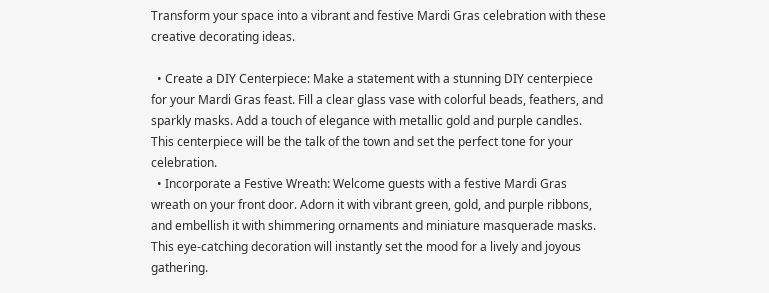Transform your space into a vibrant and festive Mardi Gras celebration with these creative decorating ideas.

  • Create a DIY Centerpiece: Make a statement with a stunning DIY centerpiece for your Mardi Gras feast. Fill a clear glass vase with colorful beads, feathers, and sparkly masks. Add a touch of elegance with metallic gold and purple candles. This centerpiece will be the talk of the town and set the perfect tone for your celebration.
  • Incorporate a Festive Wreath: Welcome guests with a festive Mardi Gras wreath on your front door. Adorn it with vibrant green, gold, and purple ribbons, and embellish it with shimmering ornaments and miniature masquerade masks. This eye-catching decoration will instantly set the mood for a lively and joyous gathering.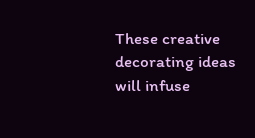These creative decorating ideas will infuse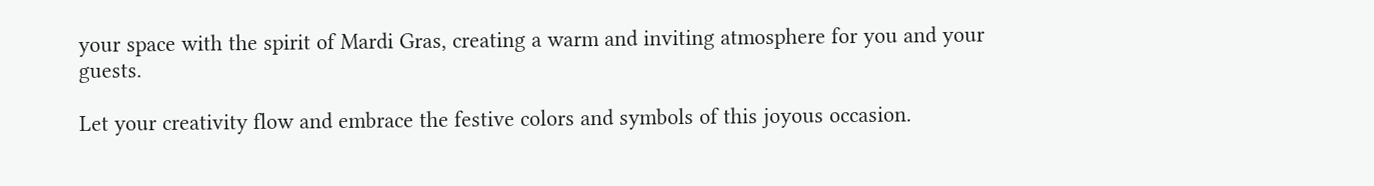your space with the spirit of Mardi Gras, creating a warm and inviting atmosphere for you and your guests.

Let your creativity flow and embrace the festive colors and symbols of this joyous occasion.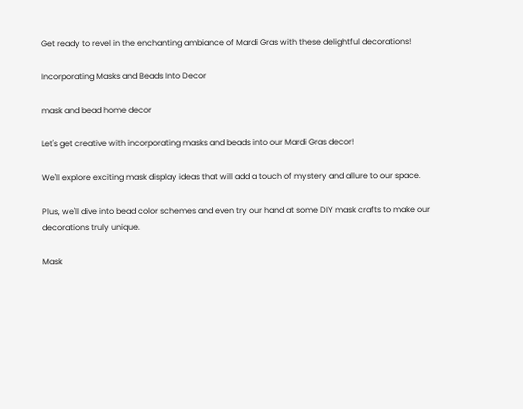Get ready to revel in the enchanting ambiance of Mardi Gras with these delightful decorations!

Incorporating Masks and Beads Into Decor

mask and bead home decor

Let's get creative with incorporating masks and beads into our Mardi Gras decor!

We'll explore exciting mask display ideas that will add a touch of mystery and allure to our space.

Plus, we'll dive into bead color schemes and even try our hand at some DIY mask crafts to make our decorations truly unique.

Mask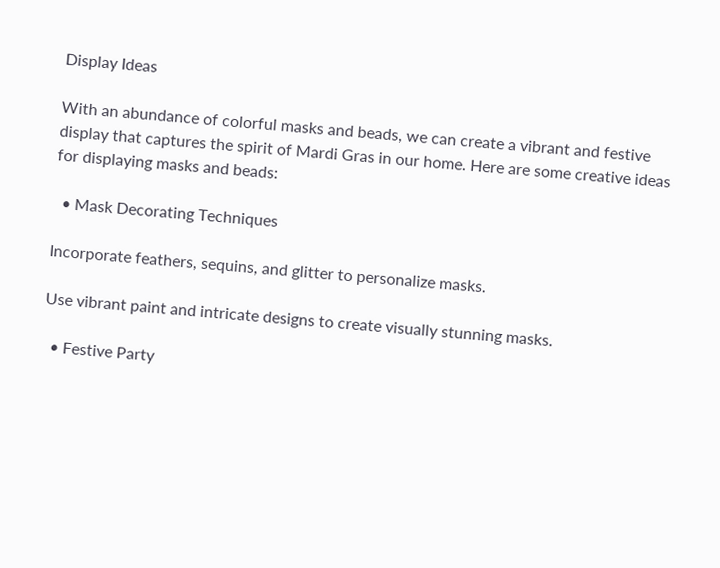Display Ideas

With an abundance of colorful masks and beads, we can create a vibrant and festive display that captures the spirit of Mardi Gras in our home. Here are some creative ideas for displaying masks and beads:

  • Mask Decorating Techniques

Incorporate feathers, sequins, and glitter to personalize masks.

Use vibrant paint and intricate designs to create visually stunning masks.

  • Festive Party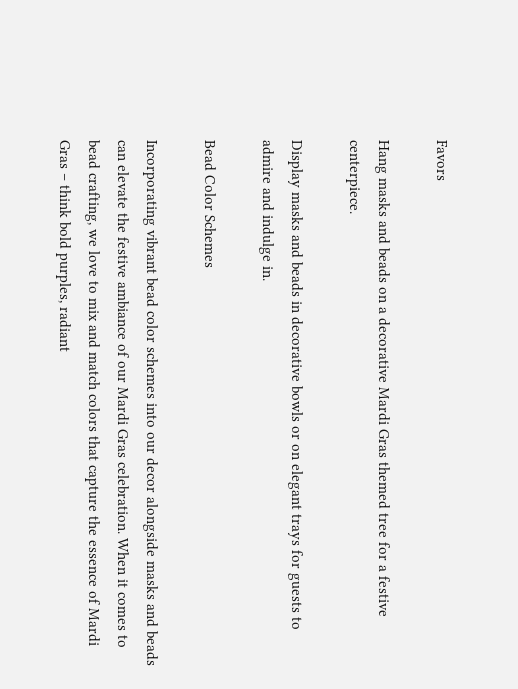Favors

Hang masks and beads on a decorative Mardi Gras themed tree for a festive centerpiece.

Display masks and beads in decorative bowls or on elegant trays for guests to admire and indulge in.

Bead Color Schemes

Incorporating vibrant bead color schemes into our decor alongside masks and beads can elevate the festive ambiance of our Mardi Gras celebration. When it comes to bead crafting, we love to mix and match colors that capture the essence of Mardi Gras – think bold purples, radiant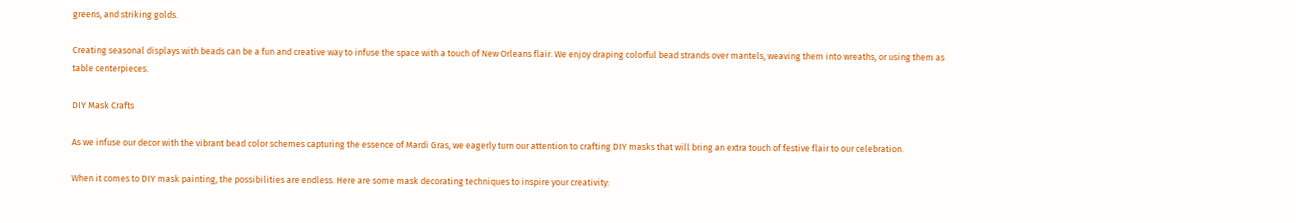greens, and striking golds.

Creating seasonal displays with beads can be a fun and creative way to infuse the space with a touch of New Orleans flair. We enjoy draping colorful bead strands over mantels, weaving them into wreaths, or using them as table centerpieces.

DIY Mask Crafts

As we infuse our decor with the vibrant bead color schemes capturing the essence of Mardi Gras, we eagerly turn our attention to crafting DIY masks that will bring an extra touch of festive flair to our celebration.

When it comes to DIY mask painting, the possibilities are endless. Here are some mask decorating techniques to inspire your creativity: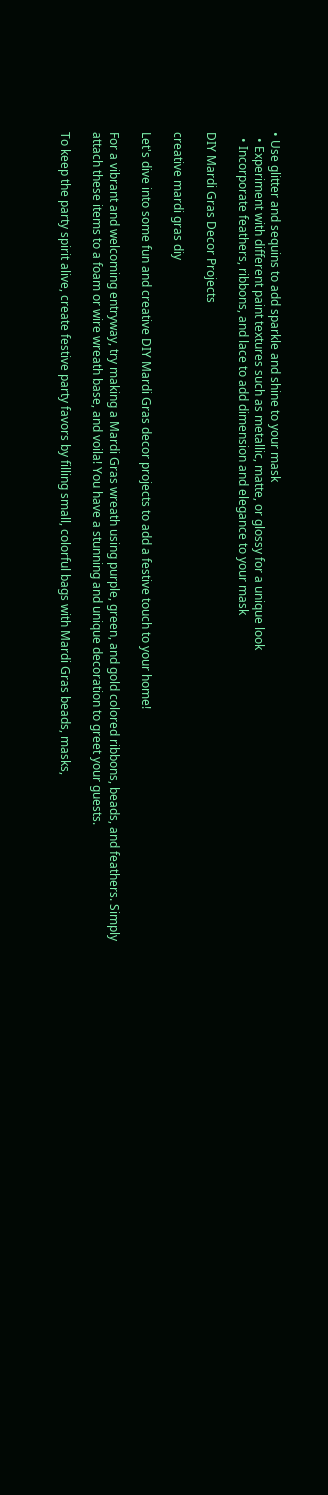• Use glitter and sequins to add sparkle and shine to your mask
  • Experiment with different paint textures such as metallic, matte, or glossy for a unique look
  • Incorporate feathers, ribbons, and lace to add dimension and elegance to your mask

DIY Mardi Gras Decor Projects

creative mardi gras diy

Let's dive into some fun and creative DIY Mardi Gras decor projects to add a festive touch to your home!

For a vibrant and welcoming entryway, try making a Mardi Gras wreath using purple, green, and gold colored ribbons, beads, and feathers. Simply attach these items to a foam or wire wreath base, and voila! You have a stunning and unique decoration to greet your guests.

To keep the party spirit alive, create festive party favors by filling small, colorful bags with Mardi Gras beads, masks,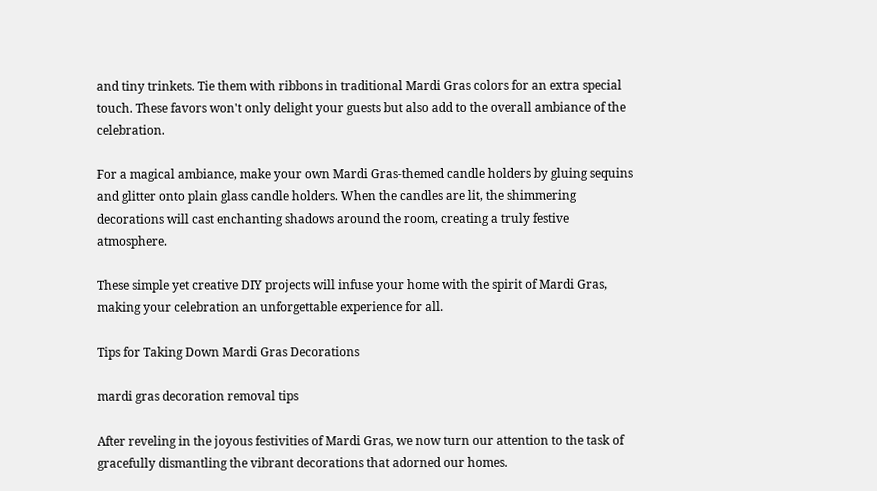and tiny trinkets. Tie them with ribbons in traditional Mardi Gras colors for an extra special touch. These favors won't only delight your guests but also add to the overall ambiance of the celebration.

For a magical ambiance, make your own Mardi Gras-themed candle holders by gluing sequins and glitter onto plain glass candle holders. When the candles are lit, the shimmering decorations will cast enchanting shadows around the room, creating a truly festive atmosphere.

These simple yet creative DIY projects will infuse your home with the spirit of Mardi Gras, making your celebration an unforgettable experience for all.

Tips for Taking Down Mardi Gras Decorations

mardi gras decoration removal tips

After reveling in the joyous festivities of Mardi Gras, we now turn our attention to the task of gracefully dismantling the vibrant decorations that adorned our homes.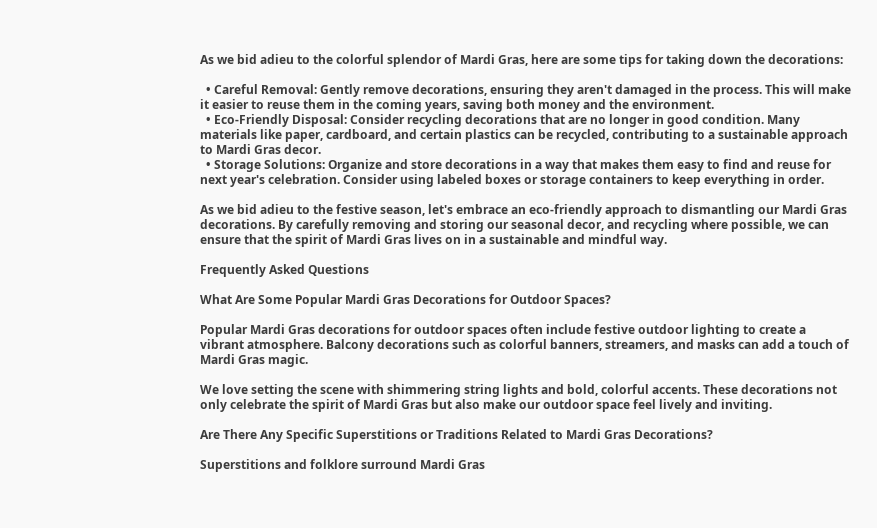As we bid adieu to the colorful splendor of Mardi Gras, here are some tips for taking down the decorations:

  • Careful Removal: Gently remove decorations, ensuring they aren't damaged in the process. This will make it easier to reuse them in the coming years, saving both money and the environment.
  • Eco-Friendly Disposal: Consider recycling decorations that are no longer in good condition. Many materials like paper, cardboard, and certain plastics can be recycled, contributing to a sustainable approach to Mardi Gras decor.
  • Storage Solutions: Organize and store decorations in a way that makes them easy to find and reuse for next year's celebration. Consider using labeled boxes or storage containers to keep everything in order.

As we bid adieu to the festive season, let's embrace an eco-friendly approach to dismantling our Mardi Gras decorations. By carefully removing and storing our seasonal decor, and recycling where possible, we can ensure that the spirit of Mardi Gras lives on in a sustainable and mindful way.

Frequently Asked Questions

What Are Some Popular Mardi Gras Decorations for Outdoor Spaces?

Popular Mardi Gras decorations for outdoor spaces often include festive outdoor lighting to create a vibrant atmosphere. Balcony decorations such as colorful banners, streamers, and masks can add a touch of Mardi Gras magic.

We love setting the scene with shimmering string lights and bold, colorful accents. These decorations not only celebrate the spirit of Mardi Gras but also make our outdoor space feel lively and inviting.

Are There Any Specific Superstitions or Traditions Related to Mardi Gras Decorations?

Superstitions and folklore surround Mardi Gras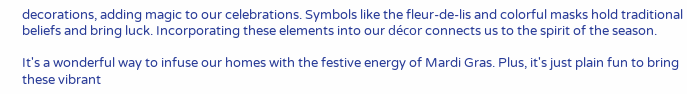decorations, adding magic to our celebrations. Symbols like the fleur-de-lis and colorful masks hold traditional beliefs and bring luck. Incorporating these elements into our décor connects us to the spirit of the season.

It's a wonderful way to infuse our homes with the festive energy of Mardi Gras. Plus, it's just plain fun to bring these vibrant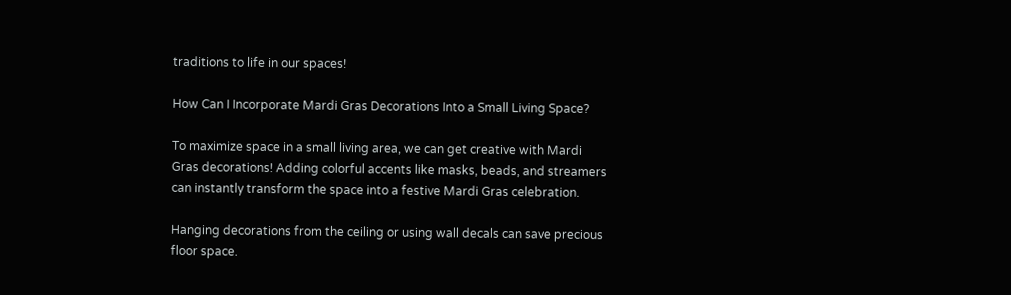traditions to life in our spaces!

How Can I Incorporate Mardi Gras Decorations Into a Small Living Space?

To maximize space in a small living area, we can get creative with Mardi Gras decorations! Adding colorful accents like masks, beads, and streamers can instantly transform the space into a festive Mardi Gras celebration.

Hanging decorations from the ceiling or using wall decals can save precious floor space.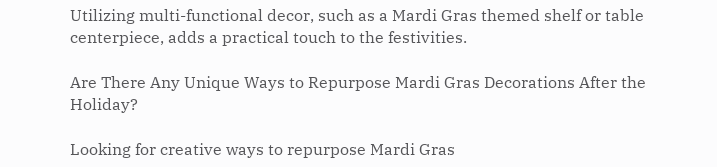Utilizing multi-functional decor, such as a Mardi Gras themed shelf or table centerpiece, adds a practical touch to the festivities.

Are There Any Unique Ways to Repurpose Mardi Gras Decorations After the Holiday?

Looking for creative ways to repurpose Mardi Gras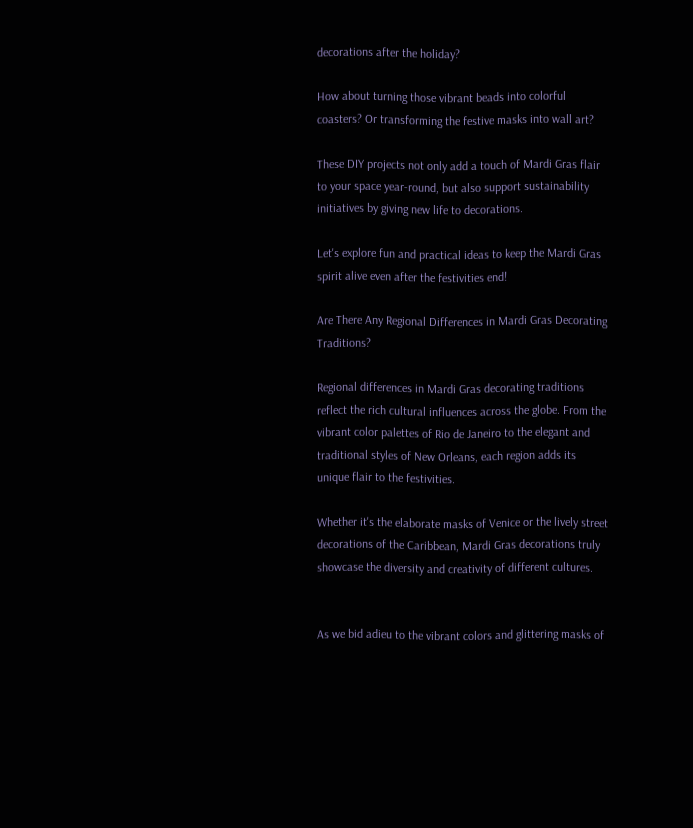decorations after the holiday?

How about turning those vibrant beads into colorful coasters? Or transforming the festive masks into wall art?

These DIY projects not only add a touch of Mardi Gras flair to your space year-round, but also support sustainability initiatives by giving new life to decorations.

Let's explore fun and practical ideas to keep the Mardi Gras spirit alive even after the festivities end!

Are There Any Regional Differences in Mardi Gras Decorating Traditions?

Regional differences in Mardi Gras decorating traditions reflect the rich cultural influences across the globe. From the vibrant color palettes of Rio de Janeiro to the elegant and traditional styles of New Orleans, each region adds its unique flair to the festivities.

Whether it's the elaborate masks of Venice or the lively street decorations of the Caribbean, Mardi Gras decorations truly showcase the diversity and creativity of different cultures.


As we bid adieu to the vibrant colors and glittering masks of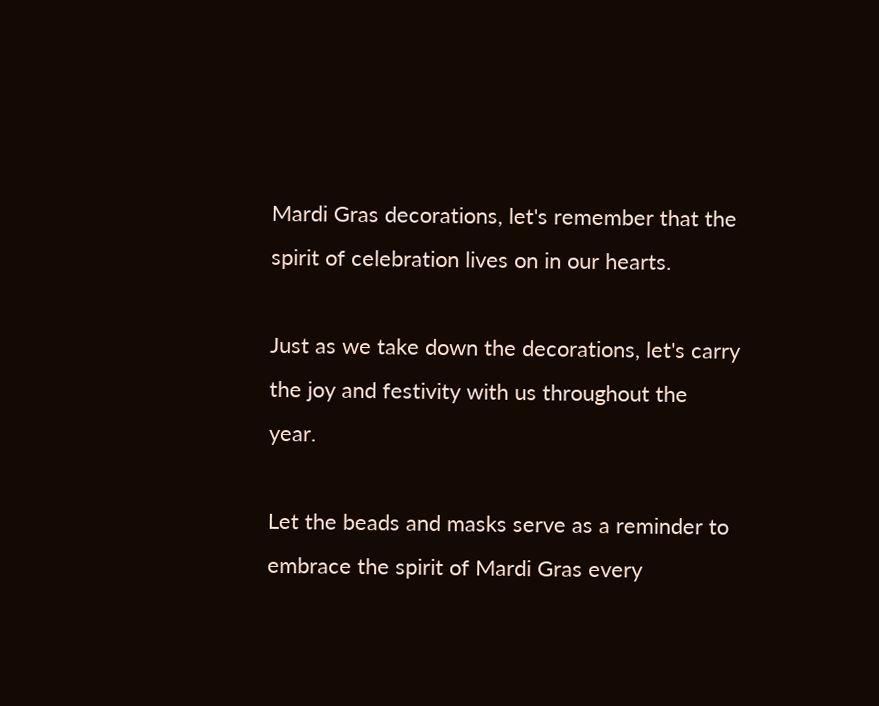Mardi Gras decorations, let's remember that the spirit of celebration lives on in our hearts.

Just as we take down the decorations, let's carry the joy and festivity with us throughout the year.

Let the beads and masks serve as a reminder to embrace the spirit of Mardi Gras every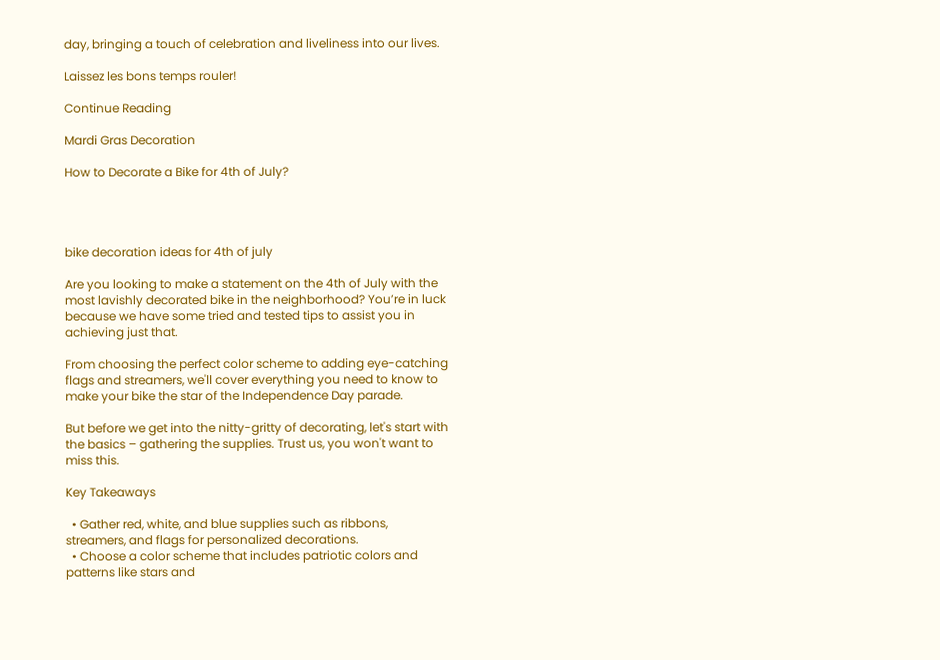day, bringing a touch of celebration and liveliness into our lives.

Laissez les bons temps rouler!

Continue Reading

Mardi Gras Decoration

How to Decorate a Bike for 4th of July?




bike decoration ideas for 4th of july

Are you looking to make a statement on the 4th of July with the most lavishly decorated bike in the neighborhood? You’re in luck because we have some tried and tested tips to assist you in achieving just that.

From choosing the perfect color scheme to adding eye-catching flags and streamers, we'll cover everything you need to know to make your bike the star of the Independence Day parade.

But before we get into the nitty-gritty of decorating, let's start with the basics – gathering the supplies. Trust us, you won't want to miss this.

Key Takeaways

  • Gather red, white, and blue supplies such as ribbons, streamers, and flags for personalized decorations.
  • Choose a color scheme that includes patriotic colors and patterns like stars and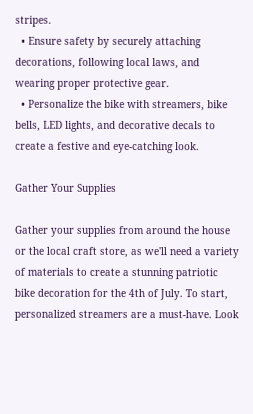stripes.
  • Ensure safety by securely attaching decorations, following local laws, and wearing proper protective gear.
  • Personalize the bike with streamers, bike bells, LED lights, and decorative decals to create a festive and eye-catching look.

Gather Your Supplies

Gather your supplies from around the house or the local craft store, as we'll need a variety of materials to create a stunning patriotic bike decoration for the 4th of July. To start, personalized streamers are a must-have. Look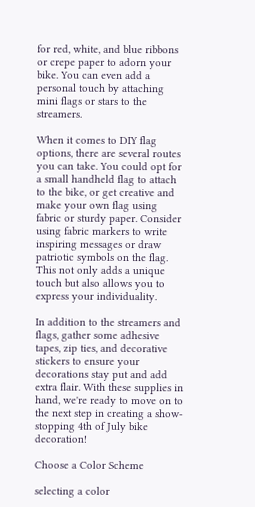for red, white, and blue ribbons or crepe paper to adorn your bike. You can even add a personal touch by attaching mini flags or stars to the streamers.

When it comes to DIY flag options, there are several routes you can take. You could opt for a small handheld flag to attach to the bike, or get creative and make your own flag using fabric or sturdy paper. Consider using fabric markers to write inspiring messages or draw patriotic symbols on the flag. This not only adds a unique touch but also allows you to express your individuality.

In addition to the streamers and flags, gather some adhesive tapes, zip ties, and decorative stickers to ensure your decorations stay put and add extra flair. With these supplies in hand, we're ready to move on to the next step in creating a show-stopping 4th of July bike decoration!

Choose a Color Scheme

selecting a color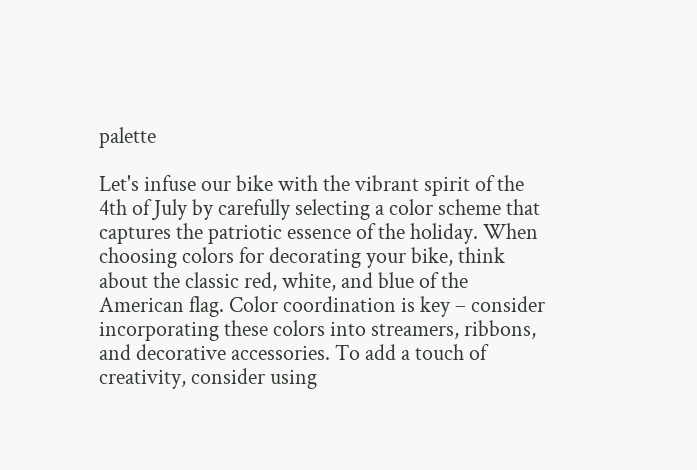palette

Let's infuse our bike with the vibrant spirit of the 4th of July by carefully selecting a color scheme that captures the patriotic essence of the holiday. When choosing colors for decorating your bike, think about the classic red, white, and blue of the American flag. Color coordination is key – consider incorporating these colors into streamers, ribbons, and decorative accessories. To add a touch of creativity, consider using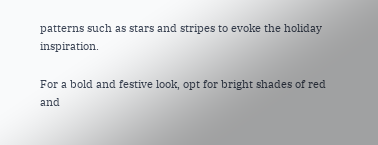patterns such as stars and stripes to evoke the holiday inspiration.

For a bold and festive look, opt for bright shades of red and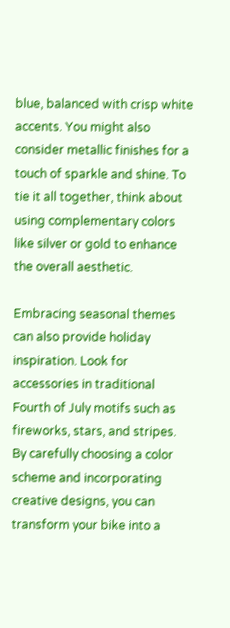blue, balanced with crisp white accents. You might also consider metallic finishes for a touch of sparkle and shine. To tie it all together, think about using complementary colors like silver or gold to enhance the overall aesthetic.

Embracing seasonal themes can also provide holiday inspiration. Look for accessories in traditional Fourth of July motifs such as fireworks, stars, and stripes. By carefully choosing a color scheme and incorporating creative designs, you can transform your bike into a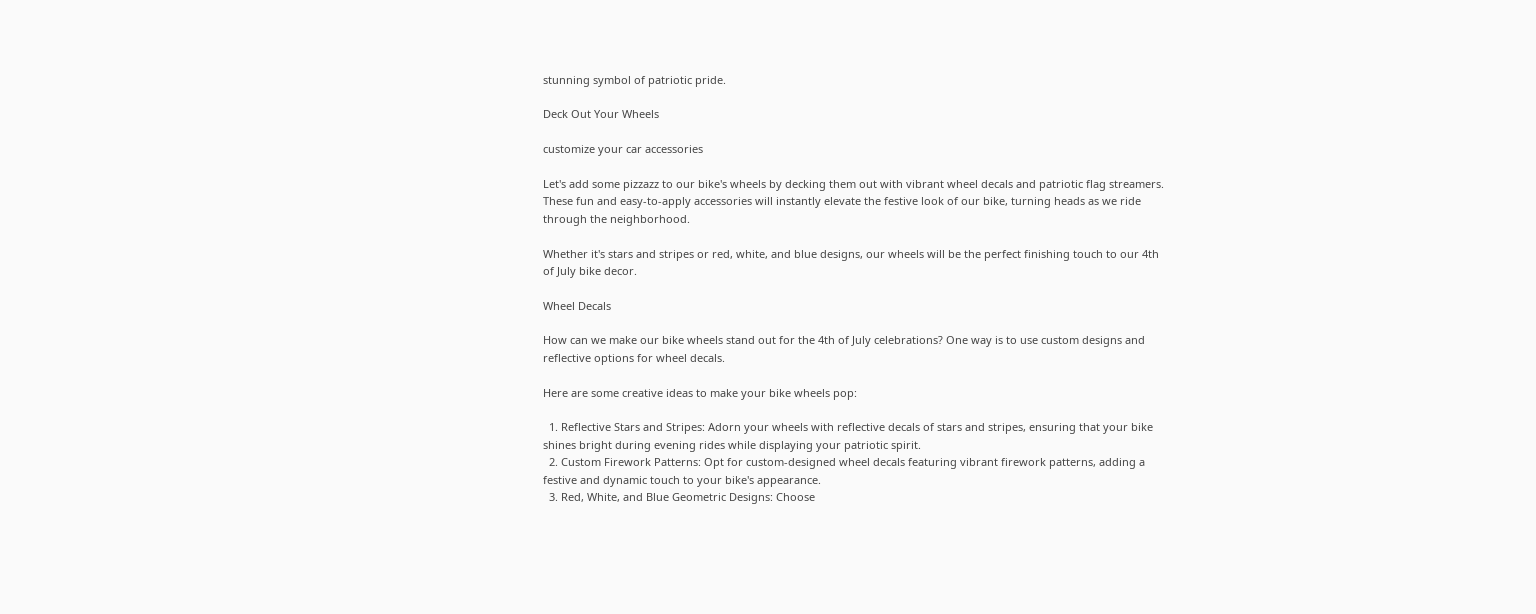stunning symbol of patriotic pride.

Deck Out Your Wheels

customize your car accessories

Let's add some pizzazz to our bike's wheels by decking them out with vibrant wheel decals and patriotic flag streamers. These fun and easy-to-apply accessories will instantly elevate the festive look of our bike, turning heads as we ride through the neighborhood.

Whether it's stars and stripes or red, white, and blue designs, our wheels will be the perfect finishing touch to our 4th of July bike decor.

Wheel Decals

How can we make our bike wheels stand out for the 4th of July celebrations? One way is to use custom designs and reflective options for wheel decals.

Here are some creative ideas to make your bike wheels pop:

  1. Reflective Stars and Stripes: Adorn your wheels with reflective decals of stars and stripes, ensuring that your bike shines bright during evening rides while displaying your patriotic spirit.
  2. Custom Firework Patterns: Opt for custom-designed wheel decals featuring vibrant firework patterns, adding a festive and dynamic touch to your bike's appearance.
  3. Red, White, and Blue Geometric Designs: Choose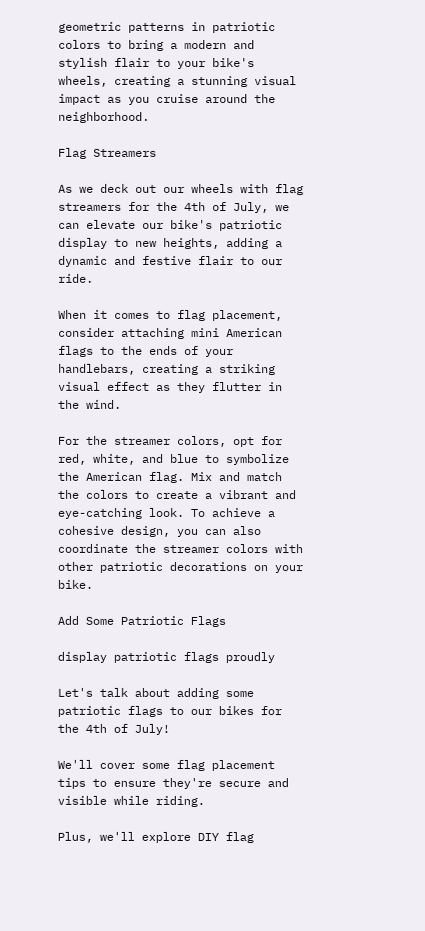geometric patterns in patriotic colors to bring a modern and stylish flair to your bike's wheels, creating a stunning visual impact as you cruise around the neighborhood.

Flag Streamers

As we deck out our wheels with flag streamers for the 4th of July, we can elevate our bike's patriotic display to new heights, adding a dynamic and festive flair to our ride.

When it comes to flag placement, consider attaching mini American flags to the ends of your handlebars, creating a striking visual effect as they flutter in the wind.

For the streamer colors, opt for red, white, and blue to symbolize the American flag. Mix and match the colors to create a vibrant and eye-catching look. To achieve a cohesive design, you can also coordinate the streamer colors with other patriotic decorations on your bike.

Add Some Patriotic Flags

display patriotic flags proudly

Let's talk about adding some patriotic flags to our bikes for the 4th of July!

We'll cover some flag placement tips to ensure they're secure and visible while riding.

Plus, we'll explore DIY flag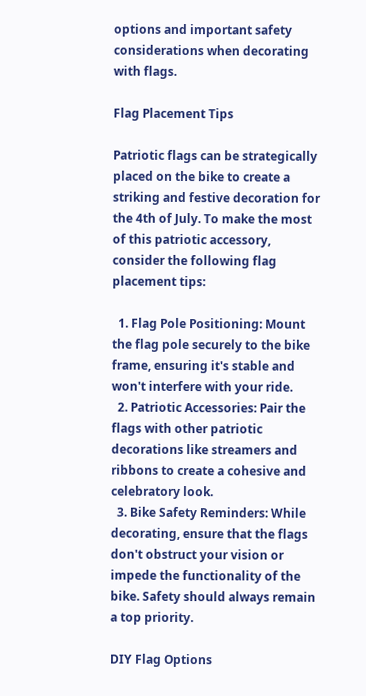options and important safety considerations when decorating with flags.

Flag Placement Tips

Patriotic flags can be strategically placed on the bike to create a striking and festive decoration for the 4th of July. To make the most of this patriotic accessory, consider the following flag placement tips:

  1. Flag Pole Positioning: Mount the flag pole securely to the bike frame, ensuring it's stable and won't interfere with your ride.
  2. Patriotic Accessories: Pair the flags with other patriotic decorations like streamers and ribbons to create a cohesive and celebratory look.
  3. Bike Safety Reminders: While decorating, ensure that the flags don't obstruct your vision or impede the functionality of the bike. Safety should always remain a top priority.

DIY Flag Options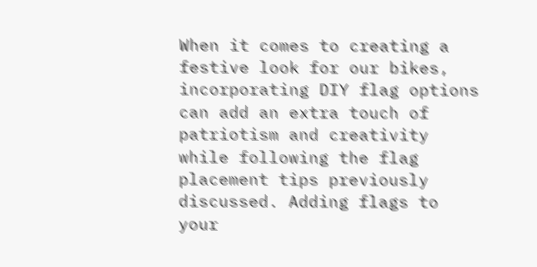When it comes to creating a festive look for our bikes, incorporating DIY flag options can add an extra touch of patriotism and creativity while following the flag placement tips previously discussed. Adding flags to your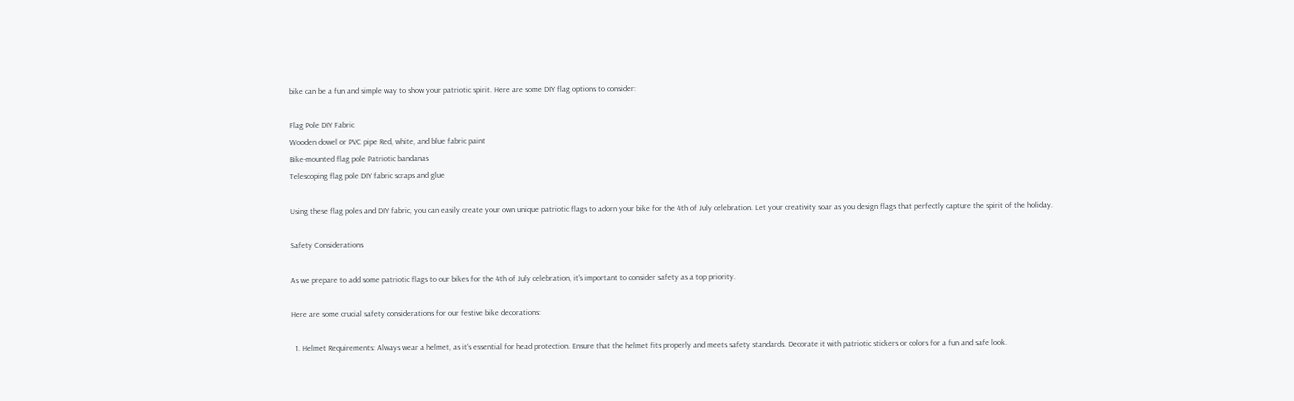bike can be a fun and simple way to show your patriotic spirit. Here are some DIY flag options to consider:

Flag Pole DIY Fabric
Wooden dowel or PVC pipe Red, white, and blue fabric paint
Bike-mounted flag pole Patriotic bandanas
Telescoping flag pole DIY fabric scraps and glue

Using these flag poles and DIY fabric, you can easily create your own unique patriotic flags to adorn your bike for the 4th of July celebration. Let your creativity soar as you design flags that perfectly capture the spirit of the holiday.

Safety Considerations

As we prepare to add some patriotic flags to our bikes for the 4th of July celebration, it's important to consider safety as a top priority.

Here are some crucial safety considerations for our festive bike decorations:

  1. Helmet Requirements: Always wear a helmet, as it's essential for head protection. Ensure that the helmet fits properly and meets safety standards. Decorate it with patriotic stickers or colors for a fun and safe look.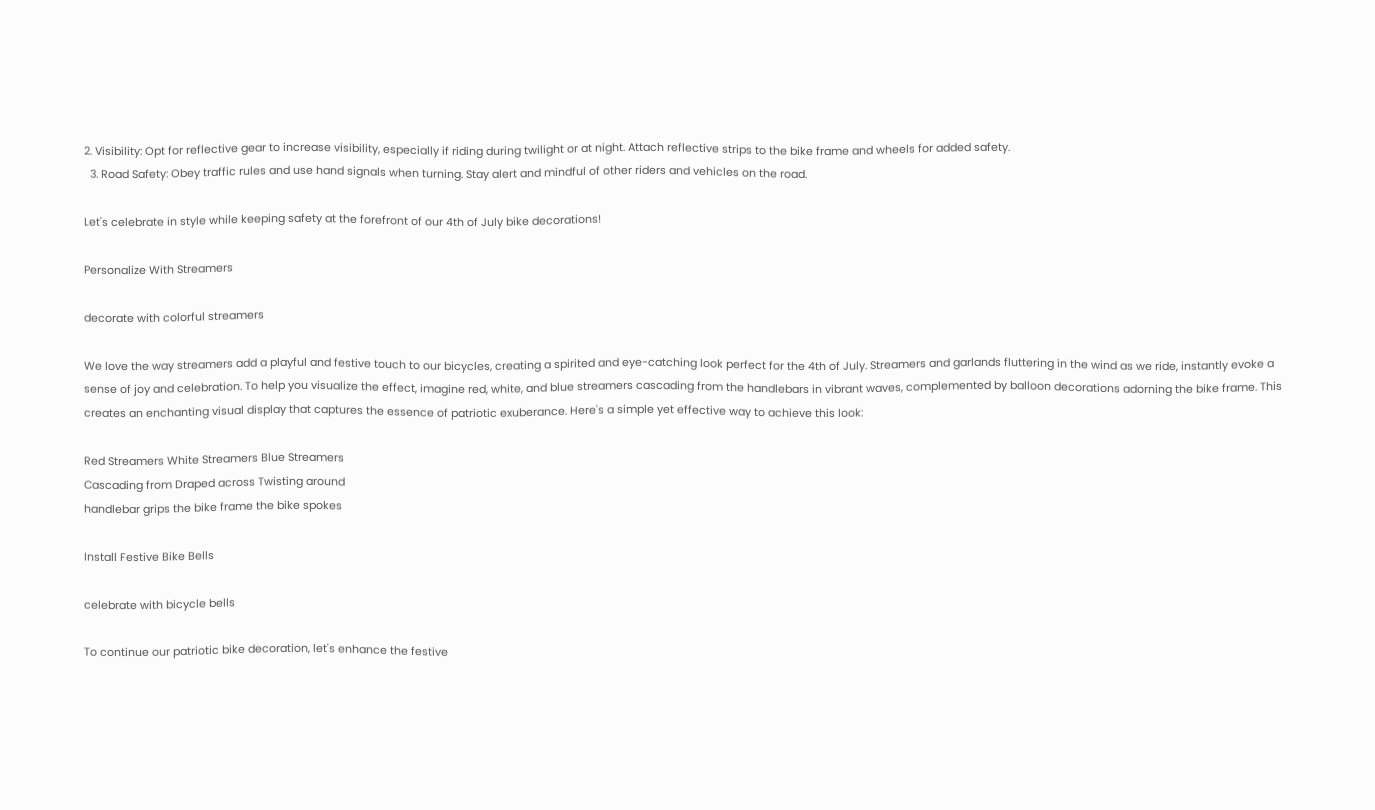2. Visibility: Opt for reflective gear to increase visibility, especially if riding during twilight or at night. Attach reflective strips to the bike frame and wheels for added safety.
  3. Road Safety: Obey traffic rules and use hand signals when turning. Stay alert and mindful of other riders and vehicles on the road.

Let's celebrate in style while keeping safety at the forefront of our 4th of July bike decorations!

Personalize With Streamers

decorate with colorful streamers

We love the way streamers add a playful and festive touch to our bicycles, creating a spirited and eye-catching look perfect for the 4th of July. Streamers and garlands fluttering in the wind as we ride, instantly evoke a sense of joy and celebration. To help you visualize the effect, imagine red, white, and blue streamers cascading from the handlebars in vibrant waves, complemented by balloon decorations adorning the bike frame. This creates an enchanting visual display that captures the essence of patriotic exuberance. Here's a simple yet effective way to achieve this look:

Red Streamers White Streamers Blue Streamers
Cascading from Draped across Twisting around
handlebar grips the bike frame the bike spokes

Install Festive Bike Bells

celebrate with bicycle bells

To continue our patriotic bike decoration, let's enhance the festive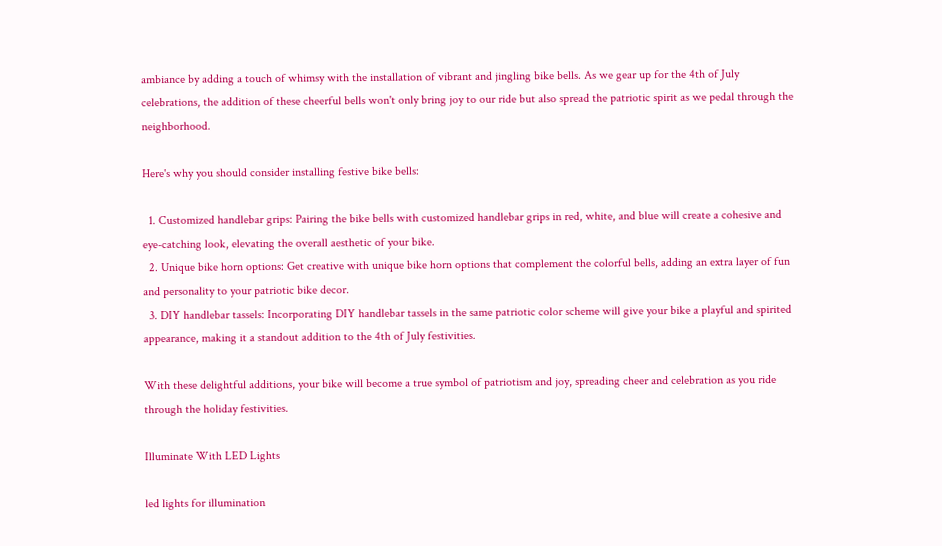ambiance by adding a touch of whimsy with the installation of vibrant and jingling bike bells. As we gear up for the 4th of July celebrations, the addition of these cheerful bells won't only bring joy to our ride but also spread the patriotic spirit as we pedal through the neighborhood.

Here's why you should consider installing festive bike bells:

  1. Customized handlebar grips: Pairing the bike bells with customized handlebar grips in red, white, and blue will create a cohesive and eye-catching look, elevating the overall aesthetic of your bike.
  2. Unique bike horn options: Get creative with unique bike horn options that complement the colorful bells, adding an extra layer of fun and personality to your patriotic bike decor.
  3. DIY handlebar tassels: Incorporating DIY handlebar tassels in the same patriotic color scheme will give your bike a playful and spirited appearance, making it a standout addition to the 4th of July festivities.

With these delightful additions, your bike will become a true symbol of patriotism and joy, spreading cheer and celebration as you ride through the holiday festivities.

Illuminate With LED Lights

led lights for illumination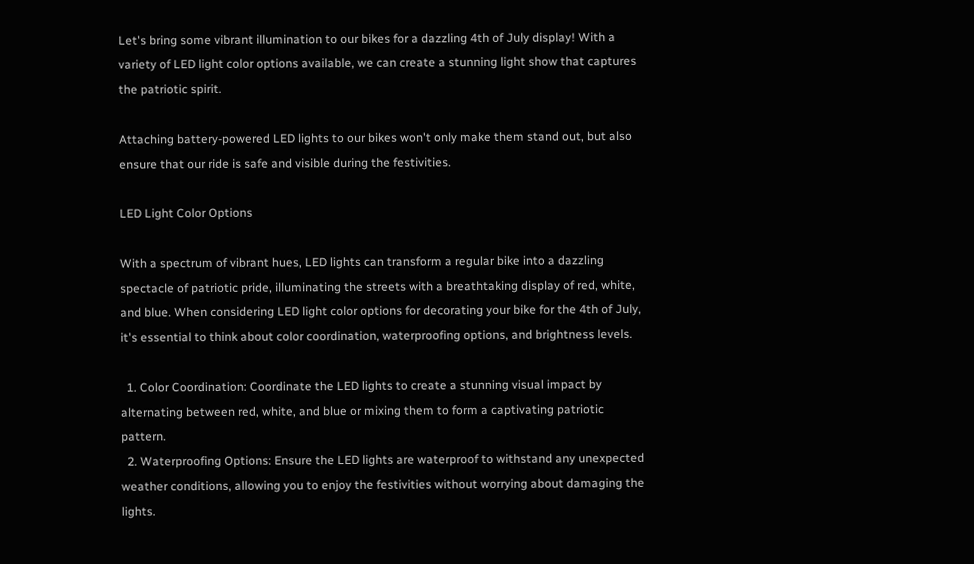Let's bring some vibrant illumination to our bikes for a dazzling 4th of July display! With a variety of LED light color options available, we can create a stunning light show that captures the patriotic spirit.

Attaching battery-powered LED lights to our bikes won't only make them stand out, but also ensure that our ride is safe and visible during the festivities.

LED Light Color Options

With a spectrum of vibrant hues, LED lights can transform a regular bike into a dazzling spectacle of patriotic pride, illuminating the streets with a breathtaking display of red, white, and blue. When considering LED light color options for decorating your bike for the 4th of July, it's essential to think about color coordination, waterproofing options, and brightness levels.

  1. Color Coordination: Coordinate the LED lights to create a stunning visual impact by alternating between red, white, and blue or mixing them to form a captivating patriotic pattern.
  2. Waterproofing Options: Ensure the LED lights are waterproof to withstand any unexpected weather conditions, allowing you to enjoy the festivities without worrying about damaging the lights.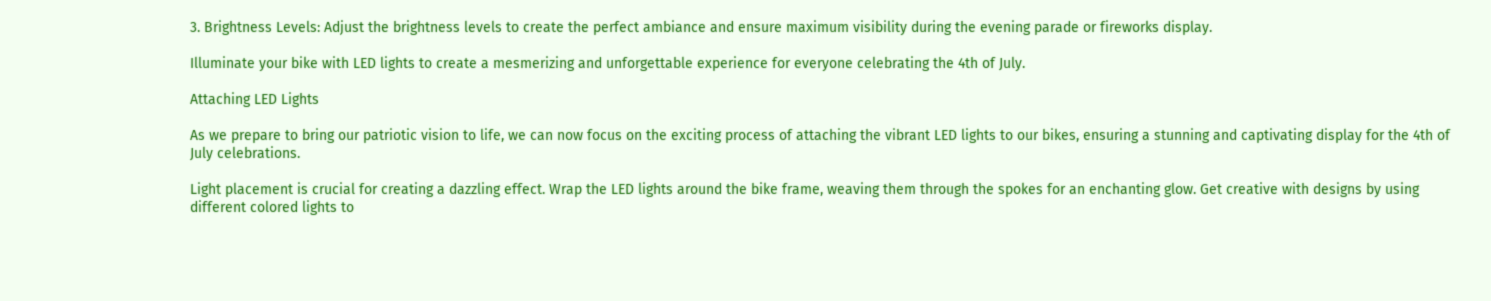3. Brightness Levels: Adjust the brightness levels to create the perfect ambiance and ensure maximum visibility during the evening parade or fireworks display.

Illuminate your bike with LED lights to create a mesmerizing and unforgettable experience for everyone celebrating the 4th of July.

Attaching LED Lights

As we prepare to bring our patriotic vision to life, we can now focus on the exciting process of attaching the vibrant LED lights to our bikes, ensuring a stunning and captivating display for the 4th of July celebrations.

Light placement is crucial for creating a dazzling effect. Wrap the LED lights around the bike frame, weaving them through the spokes for an enchanting glow. Get creative with designs by using different colored lights to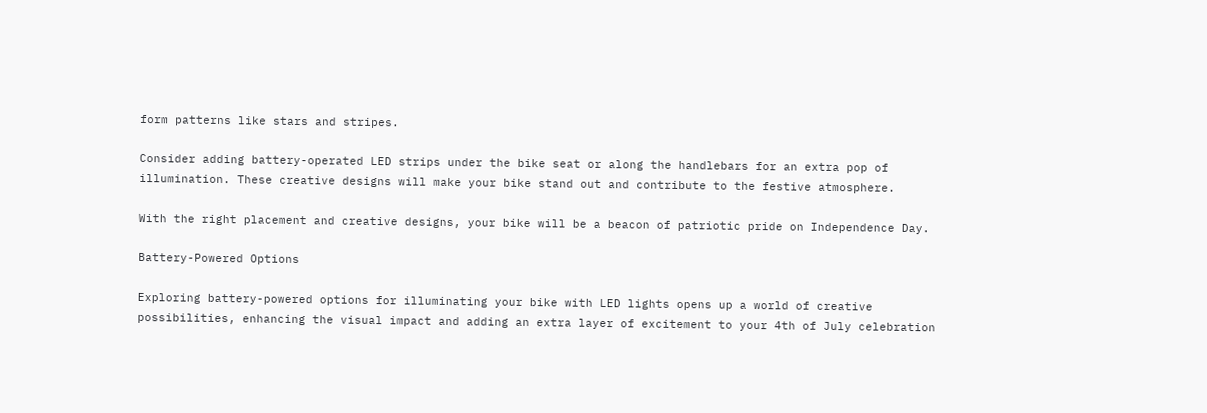form patterns like stars and stripes.

Consider adding battery-operated LED strips under the bike seat or along the handlebars for an extra pop of illumination. These creative designs will make your bike stand out and contribute to the festive atmosphere.

With the right placement and creative designs, your bike will be a beacon of patriotic pride on Independence Day.

Battery-Powered Options

Exploring battery-powered options for illuminating your bike with LED lights opens up a world of creative possibilities, enhancing the visual impact and adding an extra layer of excitement to your 4th of July celebration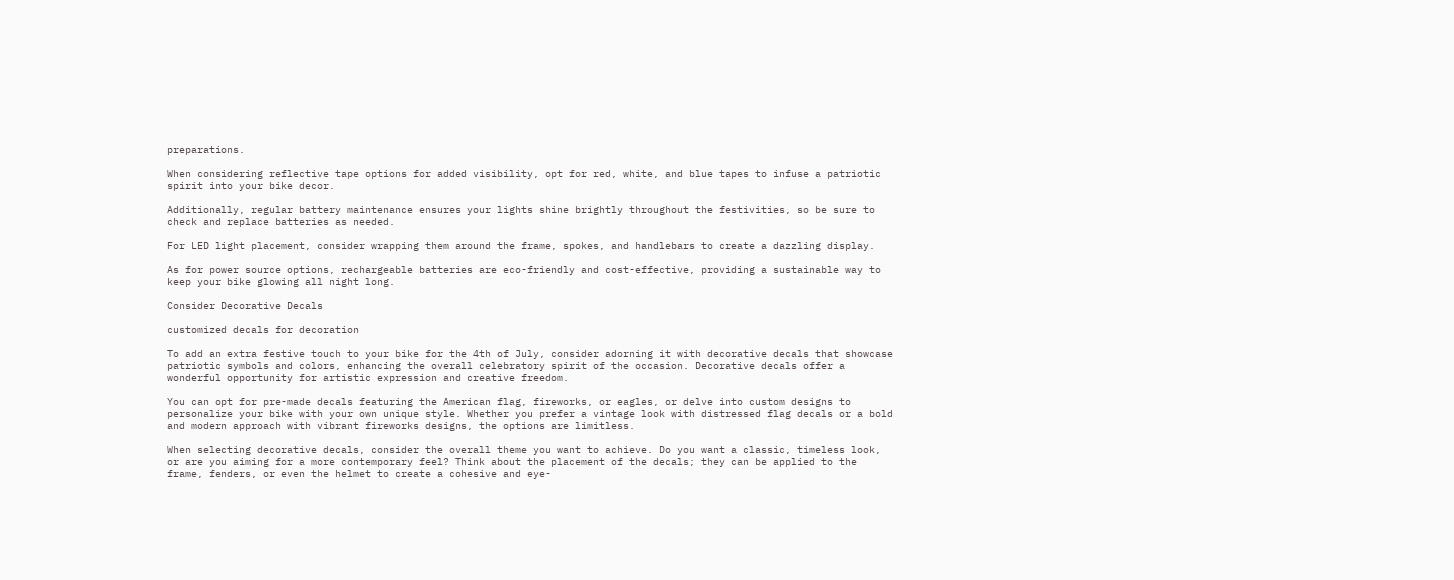preparations.

When considering reflective tape options for added visibility, opt for red, white, and blue tapes to infuse a patriotic spirit into your bike decor.

Additionally, regular battery maintenance ensures your lights shine brightly throughout the festivities, so be sure to check and replace batteries as needed.

For LED light placement, consider wrapping them around the frame, spokes, and handlebars to create a dazzling display.

As for power source options, rechargeable batteries are eco-friendly and cost-effective, providing a sustainable way to keep your bike glowing all night long.

Consider Decorative Decals

customized decals for decoration

To add an extra festive touch to your bike for the 4th of July, consider adorning it with decorative decals that showcase patriotic symbols and colors, enhancing the overall celebratory spirit of the occasion. Decorative decals offer a wonderful opportunity for artistic expression and creative freedom.

You can opt for pre-made decals featuring the American flag, fireworks, or eagles, or delve into custom designs to personalize your bike with your own unique style. Whether you prefer a vintage look with distressed flag decals or a bold and modern approach with vibrant fireworks designs, the options are limitless.

When selecting decorative decals, consider the overall theme you want to achieve. Do you want a classic, timeless look, or are you aiming for a more contemporary feel? Think about the placement of the decals; they can be applied to the frame, fenders, or even the helmet to create a cohesive and eye-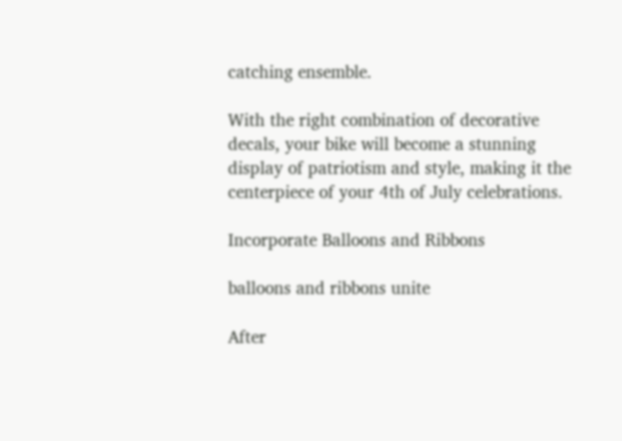catching ensemble.

With the right combination of decorative decals, your bike will become a stunning display of patriotism and style, making it the centerpiece of your 4th of July celebrations.

Incorporate Balloons and Ribbons

balloons and ribbons unite

After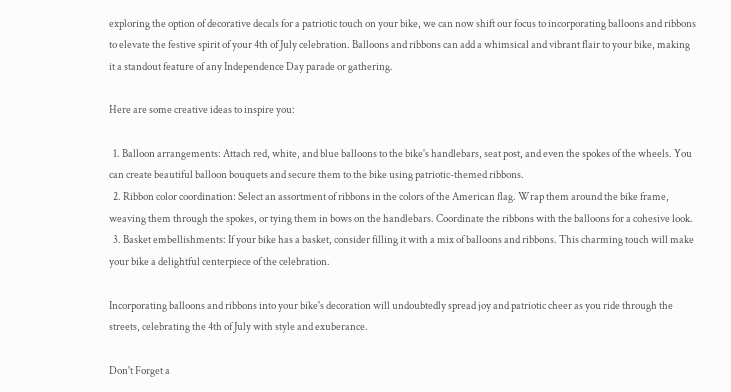exploring the option of decorative decals for a patriotic touch on your bike, we can now shift our focus to incorporating balloons and ribbons to elevate the festive spirit of your 4th of July celebration. Balloons and ribbons can add a whimsical and vibrant flair to your bike, making it a standout feature of any Independence Day parade or gathering.

Here are some creative ideas to inspire you:

  1. Balloon arrangements: Attach red, white, and blue balloons to the bike's handlebars, seat post, and even the spokes of the wheels. You can create beautiful balloon bouquets and secure them to the bike using patriotic-themed ribbons.
  2. Ribbon color coordination: Select an assortment of ribbons in the colors of the American flag. Wrap them around the bike frame, weaving them through the spokes, or tying them in bows on the handlebars. Coordinate the ribbons with the balloons for a cohesive look.
  3. Basket embellishments: If your bike has a basket, consider filling it with a mix of balloons and ribbons. This charming touch will make your bike a delightful centerpiece of the celebration.

Incorporating balloons and ribbons into your bike's decoration will undoubtedly spread joy and patriotic cheer as you ride through the streets, celebrating the 4th of July with style and exuberance.

Don't Forget a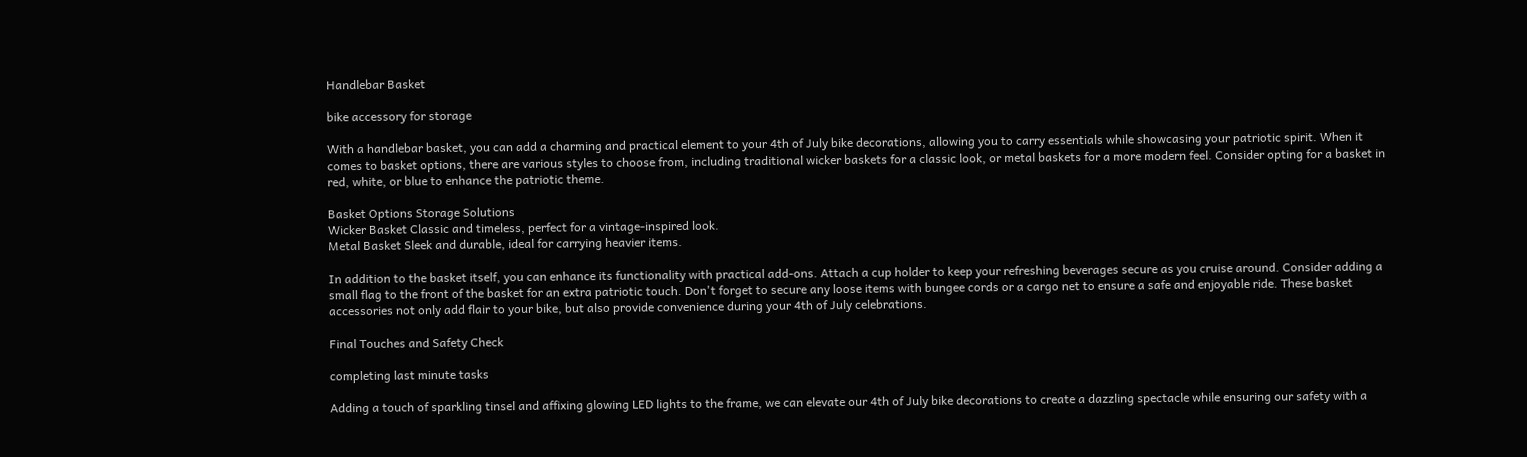Handlebar Basket

bike accessory for storage

With a handlebar basket, you can add a charming and practical element to your 4th of July bike decorations, allowing you to carry essentials while showcasing your patriotic spirit. When it comes to basket options, there are various styles to choose from, including traditional wicker baskets for a classic look, or metal baskets for a more modern feel. Consider opting for a basket in red, white, or blue to enhance the patriotic theme.

Basket Options Storage Solutions
Wicker Basket Classic and timeless, perfect for a vintage-inspired look.
Metal Basket Sleek and durable, ideal for carrying heavier items.

In addition to the basket itself, you can enhance its functionality with practical add-ons. Attach a cup holder to keep your refreshing beverages secure as you cruise around. Consider adding a small flag to the front of the basket for an extra patriotic touch. Don't forget to secure any loose items with bungee cords or a cargo net to ensure a safe and enjoyable ride. These basket accessories not only add flair to your bike, but also provide convenience during your 4th of July celebrations.

Final Touches and Safety Check

completing last minute tasks

Adding a touch of sparkling tinsel and affixing glowing LED lights to the frame, we can elevate our 4th of July bike decorations to create a dazzling spectacle while ensuring our safety with a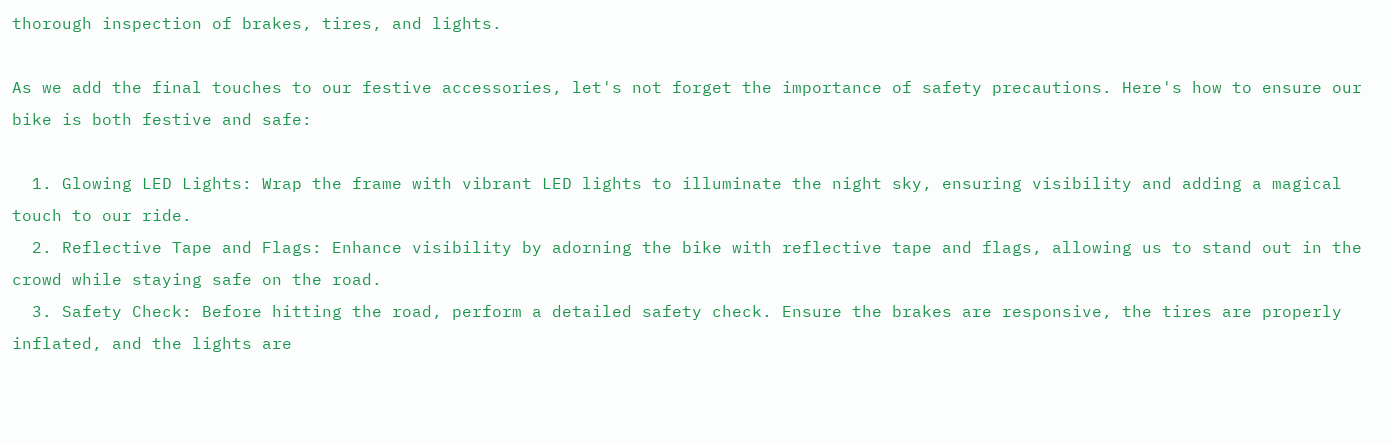thorough inspection of brakes, tires, and lights.

As we add the final touches to our festive accessories, let's not forget the importance of safety precautions. Here's how to ensure our bike is both festive and safe:

  1. Glowing LED Lights: Wrap the frame with vibrant LED lights to illuminate the night sky, ensuring visibility and adding a magical touch to our ride.
  2. Reflective Tape and Flags: Enhance visibility by adorning the bike with reflective tape and flags, allowing us to stand out in the crowd while staying safe on the road.
  3. Safety Check: Before hitting the road, perform a detailed safety check. Ensure the brakes are responsive, the tires are properly inflated, and the lights are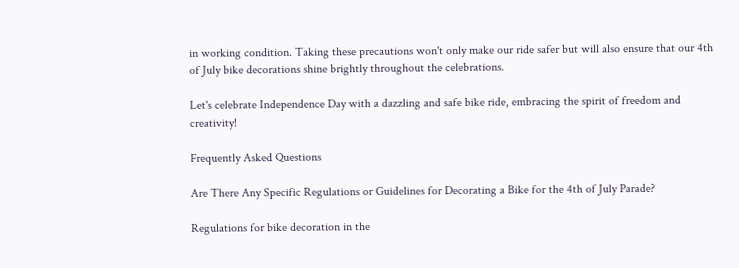in working condition. Taking these precautions won't only make our ride safer but will also ensure that our 4th of July bike decorations shine brightly throughout the celebrations.

Let's celebrate Independence Day with a dazzling and safe bike ride, embracing the spirit of freedom and creativity!

Frequently Asked Questions

Are There Any Specific Regulations or Guidelines for Decorating a Bike for the 4th of July Parade?

Regulations for bike decoration in the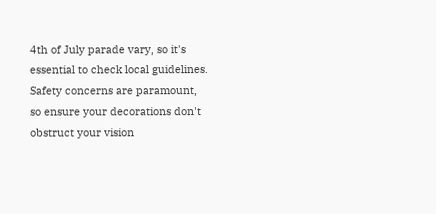4th of July parade vary, so it's essential to check local guidelines. Safety concerns are paramount, so ensure your decorations don't obstruct your vision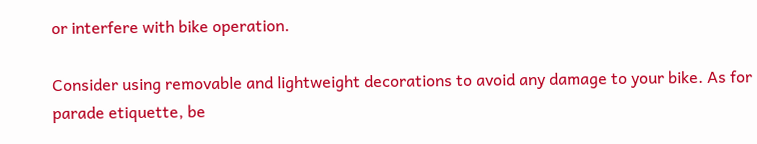or interfere with bike operation.

Consider using removable and lightweight decorations to avoid any damage to your bike. As for parade etiquette, be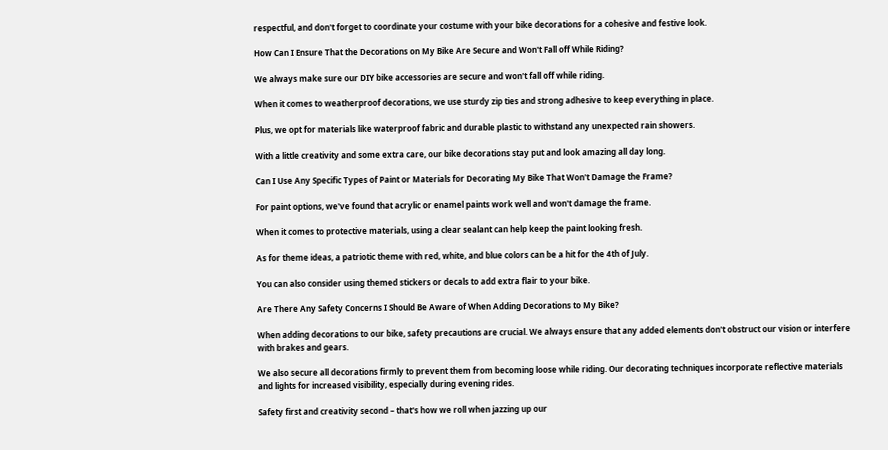respectful, and don't forget to coordinate your costume with your bike decorations for a cohesive and festive look.

How Can I Ensure That the Decorations on My Bike Are Secure and Won't Fall off While Riding?

We always make sure our DIY bike accessories are secure and won't fall off while riding.

When it comes to weatherproof decorations, we use sturdy zip ties and strong adhesive to keep everything in place.

Plus, we opt for materials like waterproof fabric and durable plastic to withstand any unexpected rain showers.

With a little creativity and some extra care, our bike decorations stay put and look amazing all day long.

Can I Use Any Specific Types of Paint or Materials for Decorating My Bike That Won't Damage the Frame?

For paint options, we've found that acrylic or enamel paints work well and won't damage the frame.

When it comes to protective materials, using a clear sealant can help keep the paint looking fresh.

As for theme ideas, a patriotic theme with red, white, and blue colors can be a hit for the 4th of July.

You can also consider using themed stickers or decals to add extra flair to your bike.

Are There Any Safety Concerns I Should Be Aware of When Adding Decorations to My Bike?

When adding decorations to our bike, safety precautions are crucial. We always ensure that any added elements don't obstruct our vision or interfere with brakes and gears.

We also secure all decorations firmly to prevent them from becoming loose while riding. Our decorating techniques incorporate reflective materials and lights for increased visibility, especially during evening rides.

Safety first and creativity second – that's how we roll when jazzing up our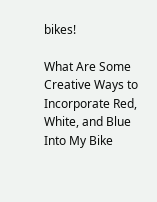bikes!

What Are Some Creative Ways to Incorporate Red, White, and Blue Into My Bike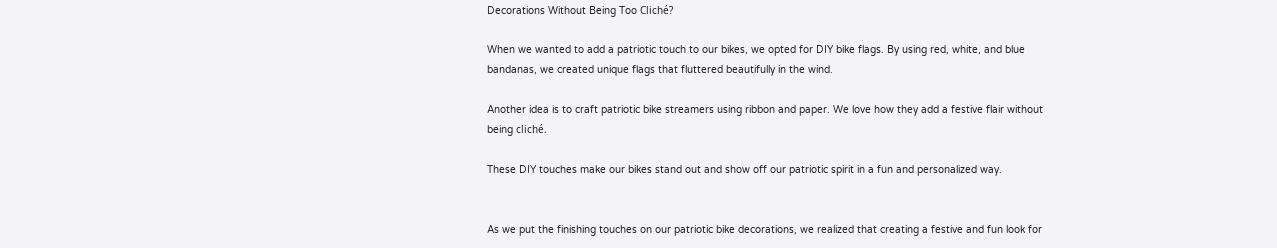Decorations Without Being Too Cliché?

When we wanted to add a patriotic touch to our bikes, we opted for DIY bike flags. By using red, white, and blue bandanas, we created unique flags that fluttered beautifully in the wind.

Another idea is to craft patriotic bike streamers using ribbon and paper. We love how they add a festive flair without being cliché.

These DIY touches make our bikes stand out and show off our patriotic spirit in a fun and personalized way.


As we put the finishing touches on our patriotic bike decorations, we realized that creating a festive and fun look for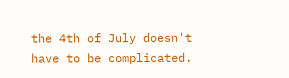the 4th of July doesn't have to be complicated.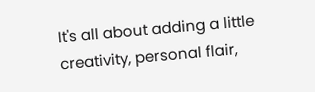It's all about adding a little creativity, personal flair,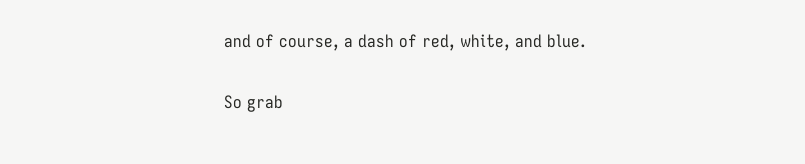and of course, a dash of red, white, and blue.

So grab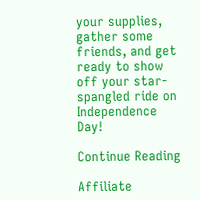your supplies, gather some friends, and get ready to show off your star-spangled ride on Independence Day!

Continue Reading

Affiliate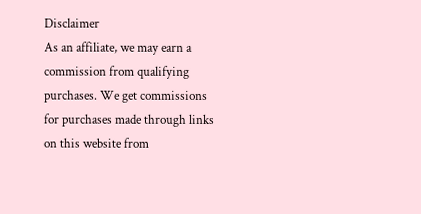Disclaimer
As an affiliate, we may earn a commission from qualifying purchases. We get commissions for purchases made through links on this website from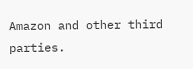Amazon and other third parties.